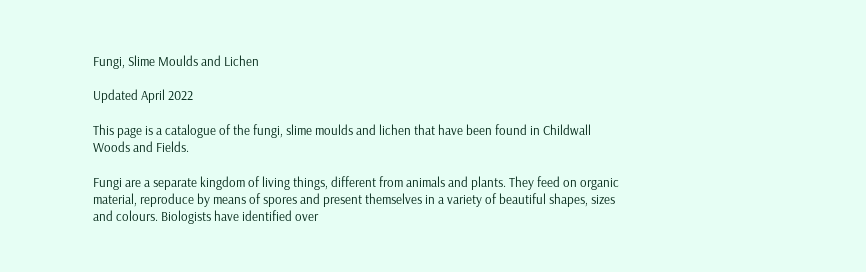Fungi, Slime Moulds and Lichen

Updated April 2022

This page is a catalogue of the fungi, slime moulds and lichen that have been found in Childwall Woods and Fields.

Fungi are a separate kingdom of living things, different from animals and plants. They feed on organic material, reproduce by means of spores and present themselves in a variety of beautiful shapes, sizes and colours. Biologists have identified over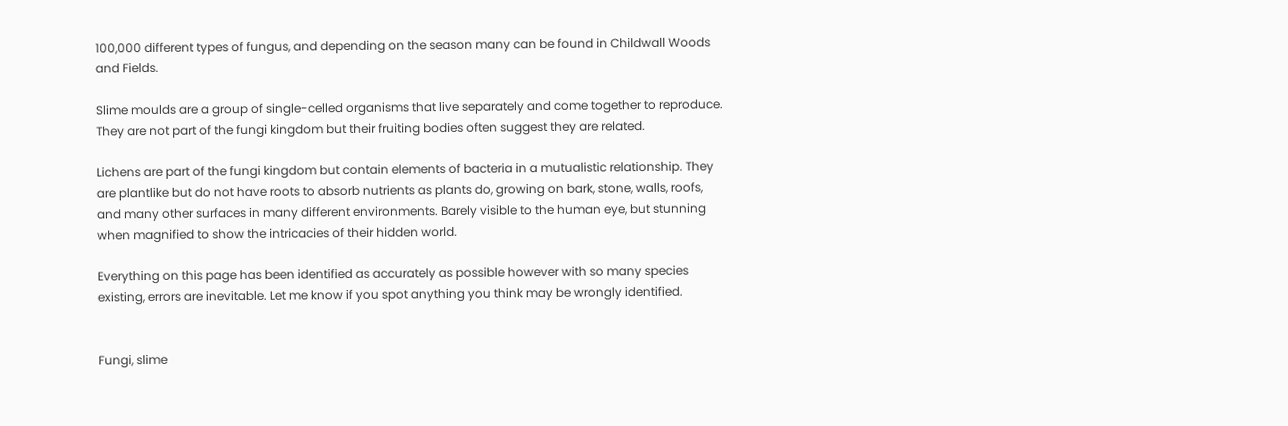100,000 different types of fungus, and depending on the season many can be found in Childwall Woods and Fields.

Slime moulds are a group of single-celled organisms that live separately and come together to reproduce. They are not part of the fungi kingdom but their fruiting bodies often suggest they are related.

Lichens are part of the fungi kingdom but contain elements of bacteria in a mutualistic relationship. They are plantlike but do not have roots to absorb nutrients as plants do, growing on bark, stone, walls, roofs, and many other surfaces in many different environments. Barely visible to the human eye, but stunning when magnified to show the intricacies of their hidden world.

Everything on this page has been identified as accurately as possible however with so many species existing, errors are inevitable. Let me know if you spot anything you think may be wrongly identified.


Fungi, slime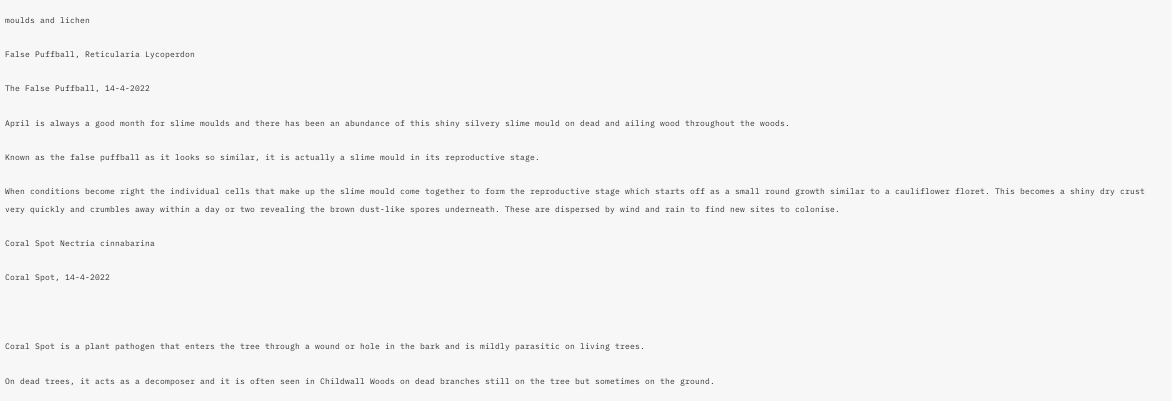moulds and lichen

False Puffball, Reticularia Lycoperdon

The False Puffball, 14-4-2022

April is always a good month for slime moulds and there has been an abundance of this shiny silvery slime mould on dead and ailing wood throughout the woods.

Known as the false puffball as it looks so similar, it is actually a slime mould in its reproductive stage.

When conditions become right the individual cells that make up the slime mould come together to form the reproductive stage which starts off as a small round growth similar to a cauliflower floret. This becomes a shiny dry crust very quickly and crumbles away within a day or two revealing the brown dust-like spores underneath. These are dispersed by wind and rain to find new sites to colonise.

Coral Spot Nectria cinnabarina

Coral Spot, 14-4-2022



Coral Spot is a plant pathogen that enters the tree through a wound or hole in the bark and is mildly parasitic on living trees.

On dead trees, it acts as a decomposer and it is often seen in Childwall Woods on dead branches still on the tree but sometimes on the ground.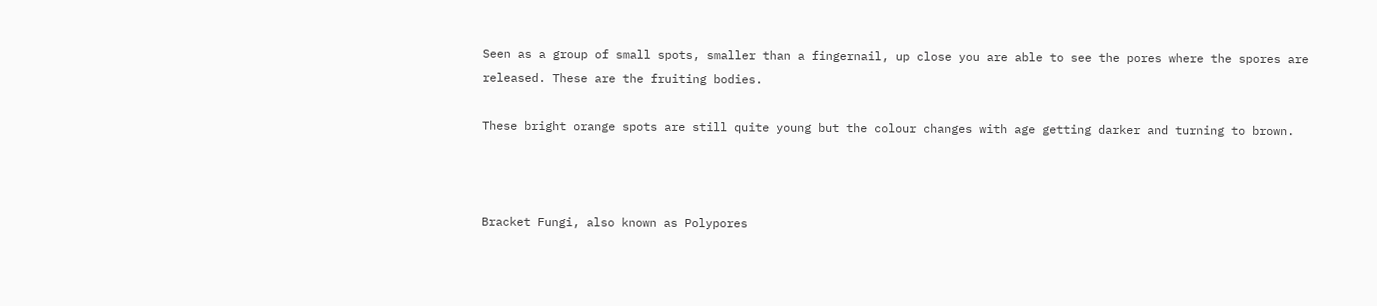Seen as a group of small spots, smaller than a fingernail, up close you are able to see the pores where the spores are released. These are the fruiting bodies.

These bright orange spots are still quite young but the colour changes with age getting darker and turning to brown.



Bracket Fungi, also known as Polypores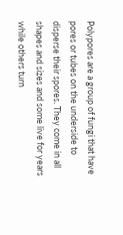Polypores are a group of fungi that have pores or tubes on the underside to disperse their spores. They come in all shapes and sizes and some live for years while others turn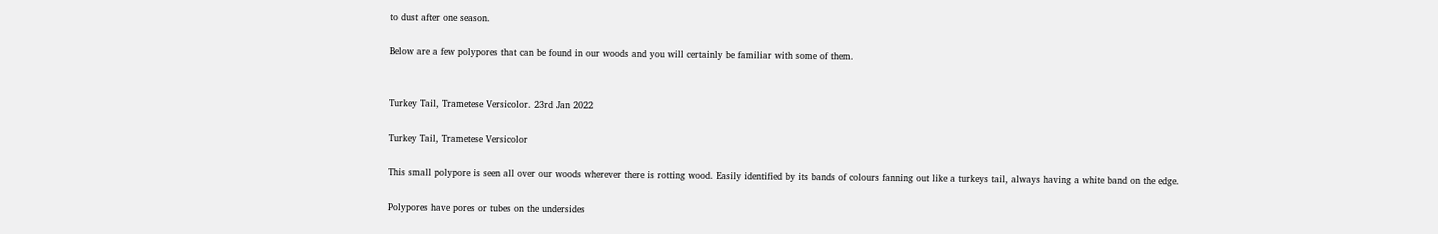to dust after one season.

Below are a few polypores that can be found in our woods and you will certainly be familiar with some of them.


Turkey Tail, Trametese Versicolor. 23rd Jan 2022

Turkey Tail, Trametese Versicolor

This small polypore is seen all over our woods wherever there is rotting wood. Easily identified by its bands of colours fanning out like a turkeys tail, always having a white band on the edge.

Polypores have pores or tubes on the undersides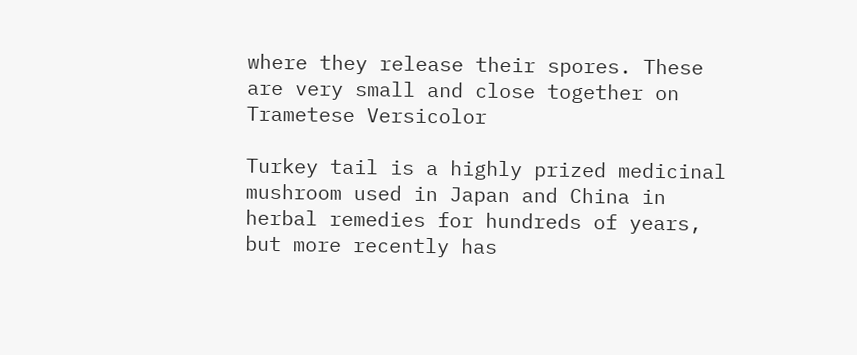where they release their spores. These are very small and close together on Trametese Versicolor

Turkey tail is a highly prized medicinal mushroom used in Japan and China in herbal remedies for hundreds of years, but more recently has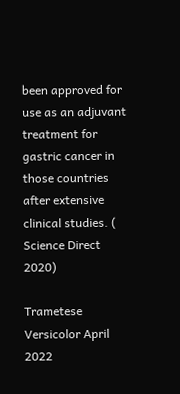been approved for use as an adjuvant treatment for gastric cancer in those countries after extensive clinical studies. ( Science Direct 2020)

Trametese Versicolor April 2022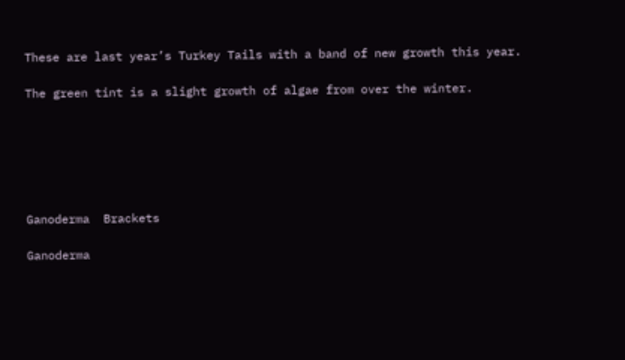These are last year’s Turkey Tails with a band of new growth this year.

The green tint is a slight growth of algae from over the winter.






Ganoderma  Brackets

Ganoderma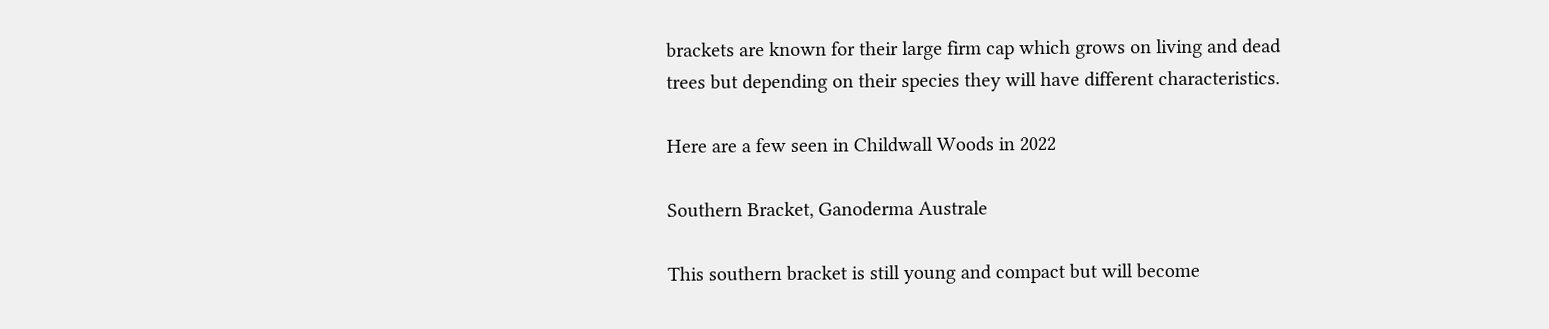brackets are known for their large firm cap which grows on living and dead trees but depending on their species they will have different characteristics.

Here are a few seen in Childwall Woods in 2022

Southern Bracket, Ganoderma Australe

This southern bracket is still young and compact but will become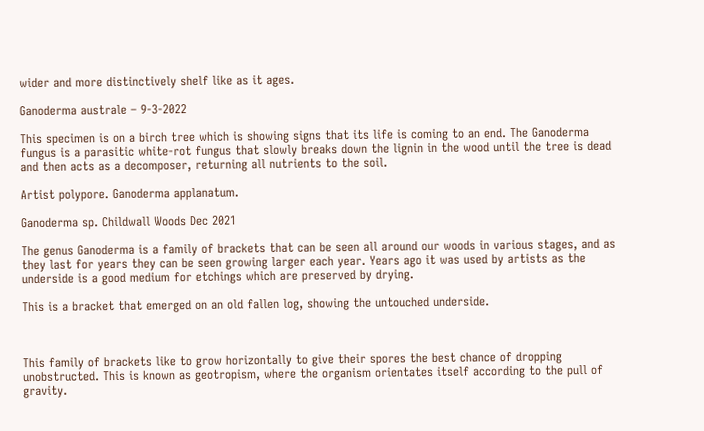wider and more distinctively shelf like as it ages.

Ganoderma australe – 9-3-2022

This specimen is on a birch tree which is showing signs that its life is coming to an end. The Ganoderma fungus is a parasitic white-rot fungus that slowly breaks down the lignin in the wood until the tree is dead and then acts as a decomposer, returning all nutrients to the soil.

Artist polypore. Ganoderma applanatum.

Ganoderma sp. Childwall Woods Dec 2021

The genus Ganoderma is a family of brackets that can be seen all around our woods in various stages, and as they last for years they can be seen growing larger each year. Years ago it was used by artists as the underside is a good medium for etchings which are preserved by drying.

This is a bracket that emerged on an old fallen log, showing the untouched underside.



This family of brackets like to grow horizontally to give their spores the best chance of dropping unobstructed. This is known as geotropism, where the organism orientates itself according to the pull of gravity.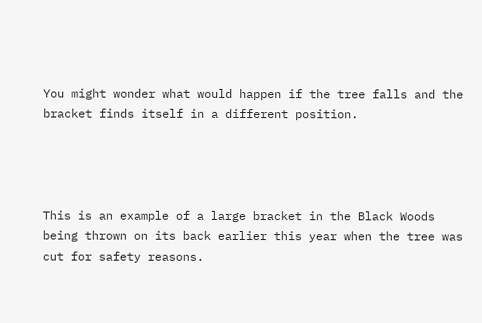You might wonder what would happen if the tree falls and the bracket finds itself in a different position.




This is an example of a large bracket in the Black Woods being thrown on its back earlier this year when the tree was cut for safety reasons.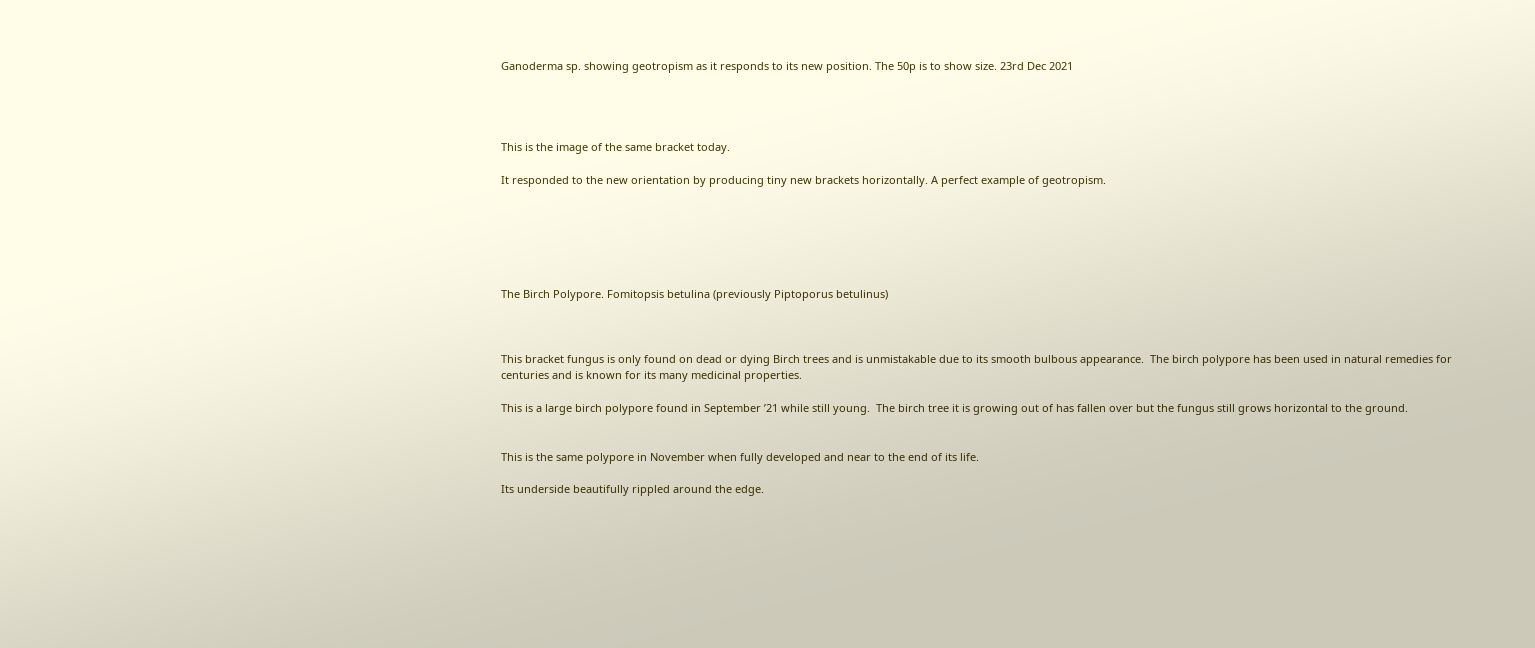Ganoderma sp. showing geotropism as it responds to its new position. The 50p is to show size. 23rd Dec 2021




This is the image of the same bracket today.

It responded to the new orientation by producing tiny new brackets horizontally. A perfect example of geotropism.






The Birch Polypore. Fomitopsis betulina (previously Piptoporus betulinus)



This bracket fungus is only found on dead or dying Birch trees and is unmistakable due to its smooth bulbous appearance.  The birch polypore has been used in natural remedies for centuries and is known for its many medicinal properties.

This is a large birch polypore found in September ’21 while still young.  The birch tree it is growing out of has fallen over but the fungus still grows horizontal to the ground.


This is the same polypore in November when fully developed and near to the end of its life.

Its underside beautifully rippled around the edge.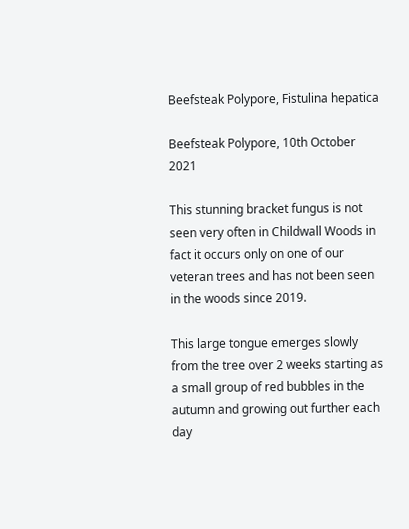Beefsteak Polypore, Fistulina hepatica

Beefsteak Polypore, 10th October 2021

This stunning bracket fungus is not seen very often in Childwall Woods in fact it occurs only on one of our veteran trees and has not been seen in the woods since 2019.

This large tongue emerges slowly from the tree over 2 weeks starting as a small group of red bubbles in the autumn and growing out further each day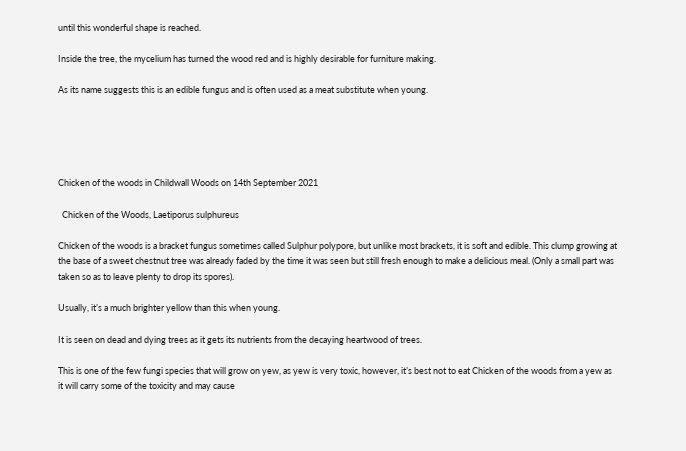until this wonderful shape is reached.

Inside the tree, the mycelium has turned the wood red and is highly desirable for furniture making.

As its name suggests this is an edible fungus and is often used as a meat substitute when young.





Chicken of the woods in Childwall Woods on 14th September 2021

  Chicken of the Woods, Laetiporus sulphureus

Chicken of the woods is a bracket fungus sometimes called Sulphur polypore, but unlike most brackets, it is soft and edible. This clump growing at the base of a sweet chestnut tree was already faded by the time it was seen but still fresh enough to make a delicious meal. (Only a small part was taken so as to leave plenty to drop its spores).

Usually, it’s a much brighter yellow than this when young.

It is seen on dead and dying trees as it gets its nutrients from the decaying heartwood of trees.

This is one of the few fungi species that will grow on yew, as yew is very toxic, however, it’s best not to eat Chicken of the woods from a yew as it will carry some of the toxicity and may cause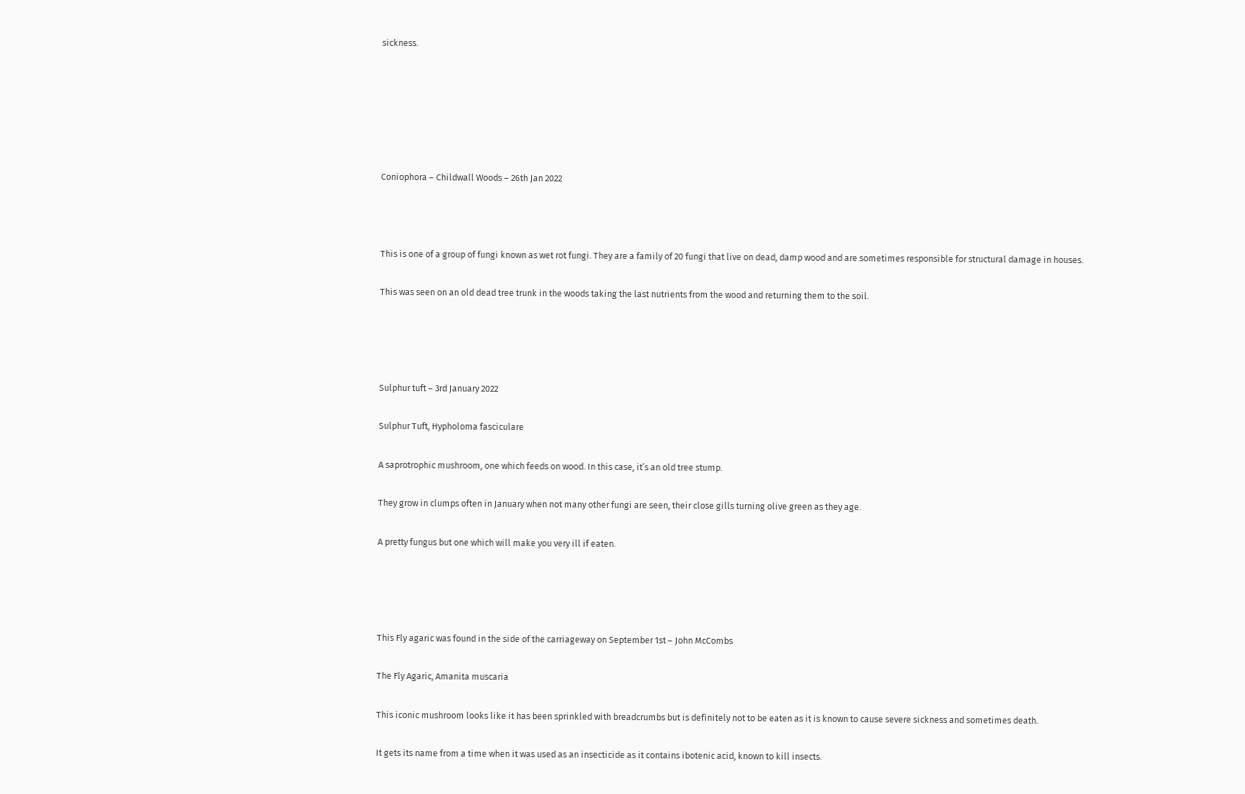sickness.






Coniophora – Childwall Woods – 26th Jan 2022



This is one of a group of fungi known as wet rot fungi. They are a family of 20 fungi that live on dead, damp wood and are sometimes responsible for structural damage in houses.

This was seen on an old dead tree trunk in the woods taking the last nutrients from the wood and returning them to the soil.




Sulphur tuft – 3rd January 2022

Sulphur Tuft, Hypholoma fasciculare

A saprotrophic mushroom, one which feeds on wood. In this case, it’s an old tree stump.

They grow in clumps often in January when not many other fungi are seen, their close gills turning olive green as they age.

A pretty fungus but one which will make you very ill if eaten.




This Fly agaric was found in the side of the carriageway on September 1st – John McCombs

The Fly Agaric, Amanita muscaria

This iconic mushroom looks like it has been sprinkled with breadcrumbs but is definitely not to be eaten as it is known to cause severe sickness and sometimes death.

It gets its name from a time when it was used as an insecticide as it contains ibotenic acid, known to kill insects.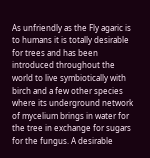As unfriendly as the Fly agaric is to humans it is totally desirable for trees and has been introduced throughout the world to live symbiotically with birch and a few other species where its underground network of mycelium brings in water for the tree in exchange for sugars for the fungus. A desirable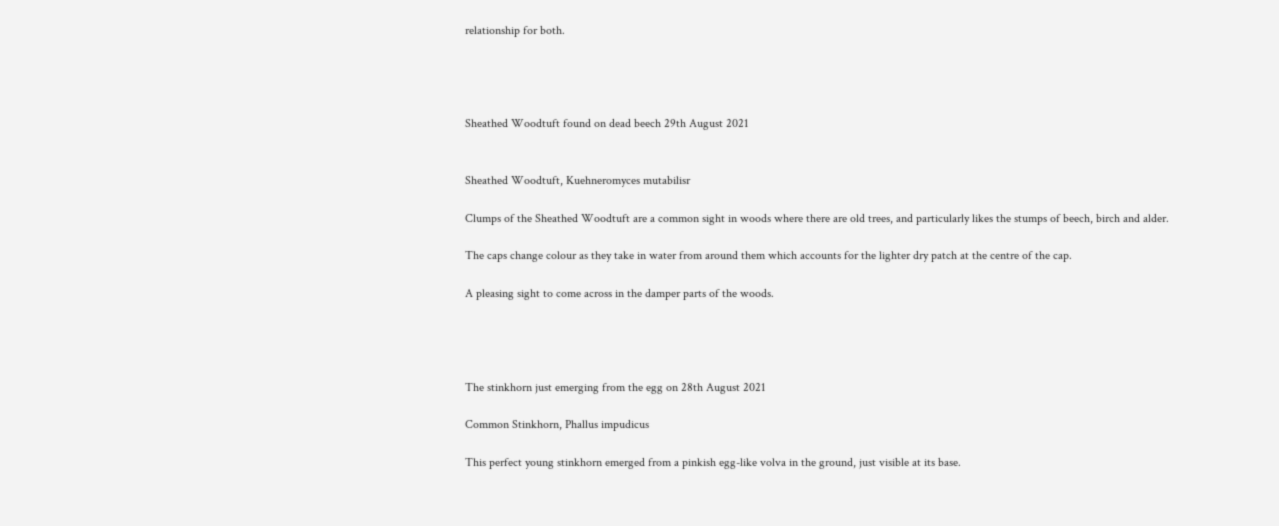relationship for both.




Sheathed Woodtuft found on dead beech 29th August 2021


Sheathed Woodtuft, Kuehneromyces mutabilisr

Clumps of the Sheathed Woodtuft are a common sight in woods where there are old trees, and particularly likes the stumps of beech, birch and alder.

The caps change colour as they take in water from around them which accounts for the lighter dry patch at the centre of the cap.

A pleasing sight to come across in the damper parts of the woods.




The stinkhorn just emerging from the egg on 28th August 2021

Common Stinkhorn, Phallus impudicus

This perfect young stinkhorn emerged from a pinkish egg-like volva in the ground, just visible at its base.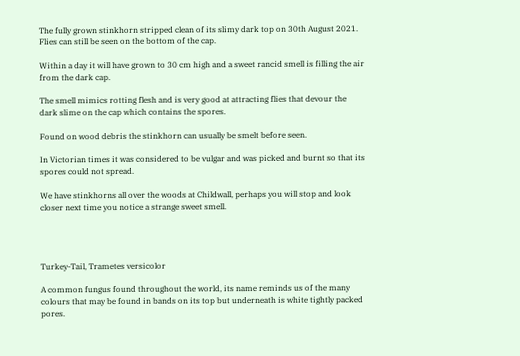The fully grown stinkhorn stripped clean of its slimy dark top on 30th August 2021. Flies can still be seen on the bottom of the cap.

Within a day it will have grown to 30 cm high and a sweet rancid smell is filling the air from the dark cap.

The smell mimics rotting flesh and is very good at attracting flies that devour the dark slime on the cap which contains the spores.

Found on wood debris the stinkhorn can usually be smelt before seen.

In Victorian times it was considered to be vulgar and was picked and burnt so that its spores could not spread.

We have stinkhorns all over the woods at Childwall, perhaps you will stop and look closer next time you notice a strange sweet smell.




Turkey-Tail, Trametes versicolor

A common fungus found throughout the world, its name reminds us of the many colours that may be found in bands on its top but underneath is white tightly packed pores.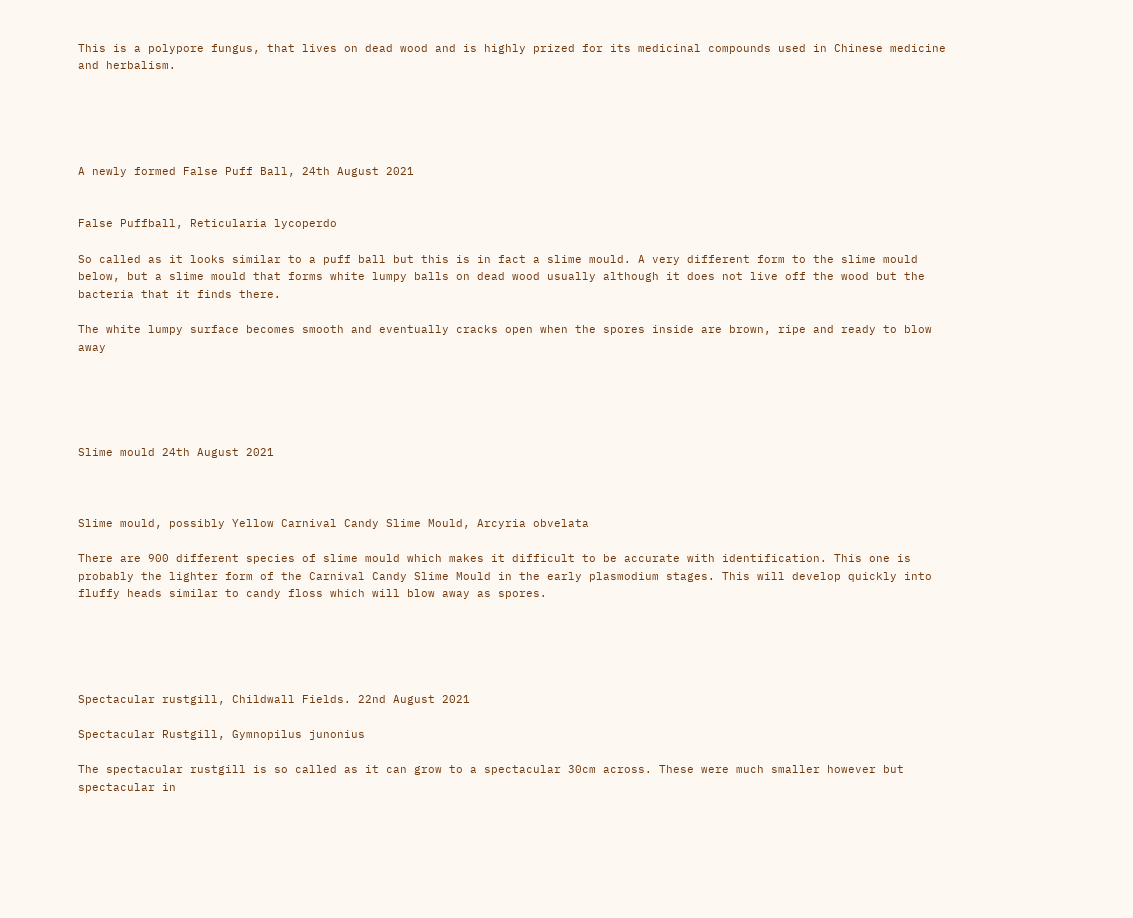This is a polypore fungus, that lives on dead wood and is highly prized for its medicinal compounds used in Chinese medicine and herbalism.





A newly formed False Puff Ball, 24th August 2021


False Puffball, Reticularia lycoperdo

So called as it looks similar to a puff ball but this is in fact a slime mould. A very different form to the slime mould below, but a slime mould that forms white lumpy balls on dead wood usually although it does not live off the wood but the bacteria that it finds there.

The white lumpy surface becomes smooth and eventually cracks open when the spores inside are brown, ripe and ready to blow away





Slime mould 24th August 2021



Slime mould, possibly Yellow Carnival Candy Slime Mould, Arcyria obvelata

There are 900 different species of slime mould which makes it difficult to be accurate with identification. This one is probably the lighter form of the Carnival Candy Slime Mould in the early plasmodium stages. This will develop quickly into fluffy heads similar to candy floss which will blow away as spores.





Spectacular rustgill, Childwall Fields. 22nd August 2021

Spectacular Rustgill, Gymnopilus junonius

The spectacular rustgill is so called as it can grow to a spectacular 30cm across. These were much smaller however but spectacular in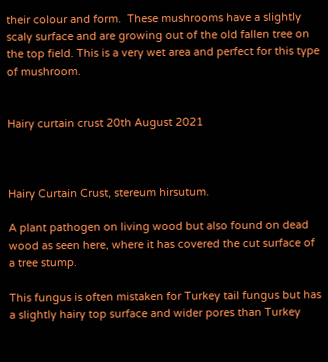their colour and form.  These mushrooms have a slightly scaly surface and are growing out of the old fallen tree on the top field. This is a very wet area and perfect for this type of mushroom.


Hairy curtain crust 20th August 2021



Hairy Curtain Crust, stereum hirsutum.

A plant pathogen on living wood but also found on dead wood as seen here, where it has covered the cut surface of a tree stump.

This fungus is often mistaken for Turkey tail fungus but has a slightly hairy top surface and wider pores than Turkey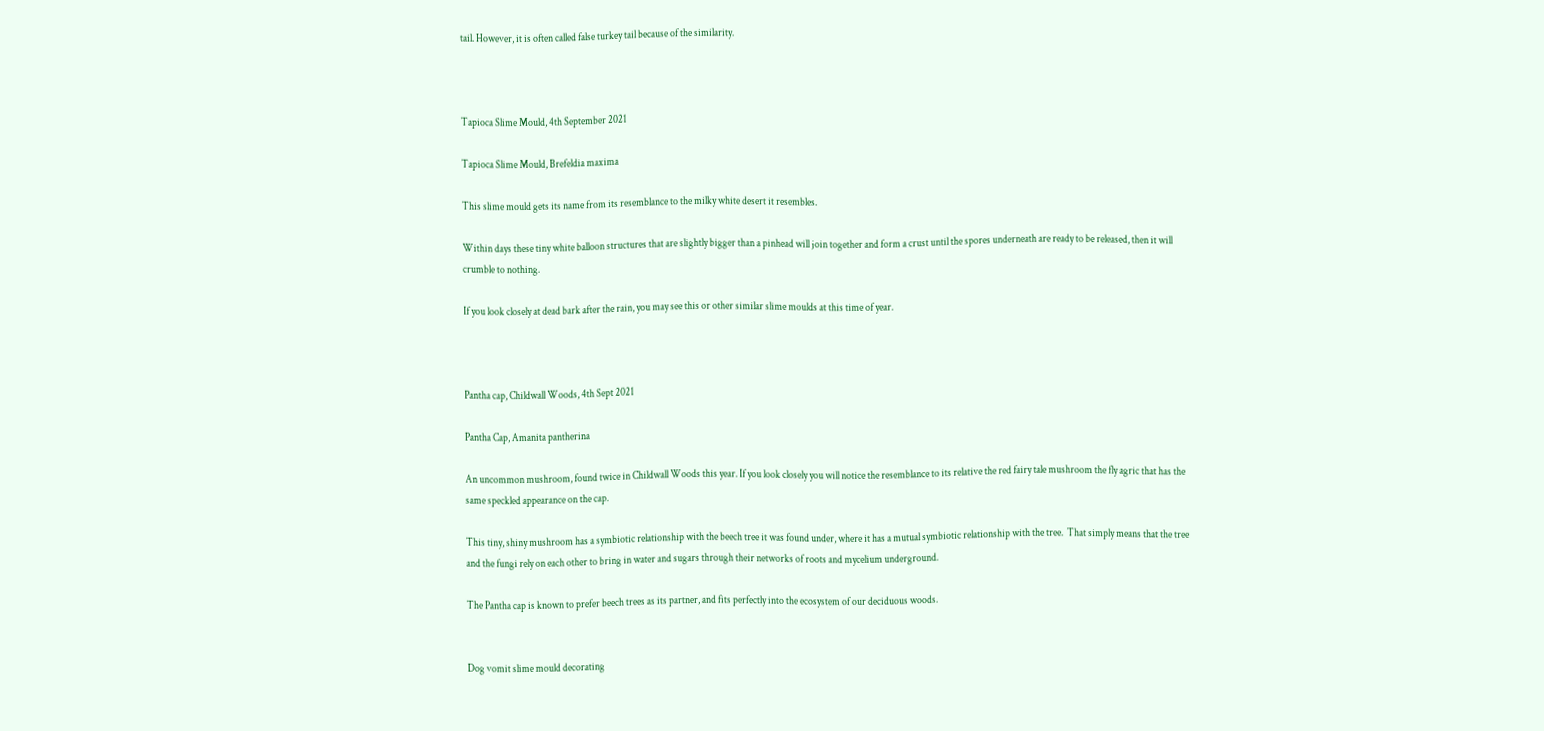tail. However, it is often called false turkey tail because of the similarity.



Tapioca Slime Mould, 4th September 2021

Tapioca Slime Mould, Brefeldia maxima

This slime mould gets its name from its resemblance to the milky white desert it resembles.

Within days these tiny white balloon structures that are slightly bigger than a pinhead will join together and form a crust until the spores underneath are ready to be released, then it will crumble to nothing.

If you look closely at dead bark after the rain, you may see this or other similar slime moulds at this time of year.



Pantha cap, Childwall Woods, 4th Sept 2021

Pantha Cap, Amanita pantherina

An uncommon mushroom, found twice in Childwall Woods this year. If you look closely you will notice the resemblance to its relative the red fairy tale mushroom the fly agric that has the same speckled appearance on the cap.

This tiny, shiny mushroom has a symbiotic relationship with the beech tree it was found under, where it has a mutual symbiotic relationship with the tree.  That simply means that the tree and the fungi rely on each other to bring in water and sugars through their networks of roots and mycelium underground.

The Pantha cap is known to prefer beech trees as its partner, and fits perfectly into the ecosystem of our deciduous woods.


Dog vomit slime mould decorating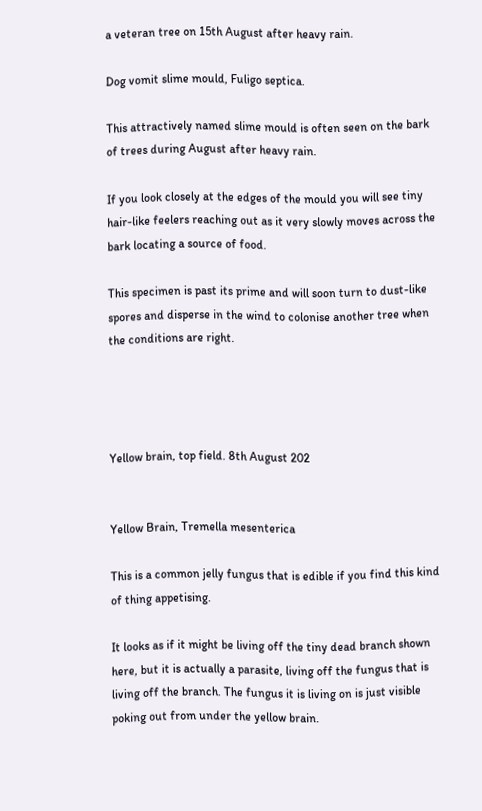a veteran tree on 15th August after heavy rain.

Dog vomit slime mould, Fuligo septica.

This attractively named slime mould is often seen on the bark of trees during August after heavy rain.

If you look closely at the edges of the mould you will see tiny hair-like feelers reaching out as it very slowly moves across the bark locating a source of food.

This specimen is past its prime and will soon turn to dust-like spores and disperse in the wind to colonise another tree when the conditions are right.




Yellow brain, top field. 8th August 202


Yellow Brain, Tremella mesenterica

This is a common jelly fungus that is edible if you find this kind of thing appetising.

It looks as if it might be living off the tiny dead branch shown here, but it is actually a parasite, living off the fungus that is living off the branch. The fungus it is living on is just visible poking out from under the yellow brain.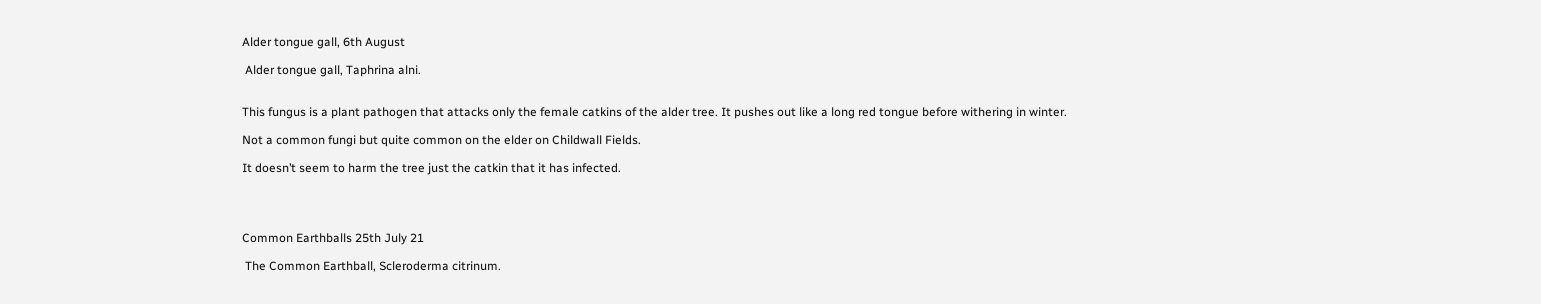Alder tongue gall, 6th August

 Alder tongue gall, Taphrina alni.


This fungus is a plant pathogen that attacks only the female catkins of the alder tree. It pushes out like a long red tongue before withering in winter.

Not a common fungi but quite common on the elder on Childwall Fields.

It doesn’t seem to harm the tree just the catkin that it has infected.




Common Earthballs 25th July 21

 The Common Earthball, Scleroderma citrinum.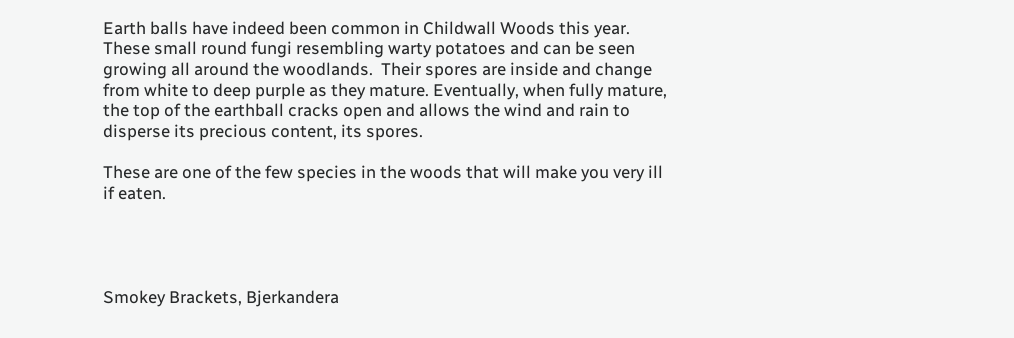Earth balls have indeed been common in Childwall Woods this year.  These small round fungi resembling warty potatoes and can be seen growing all around the woodlands.  Their spores are inside and change from white to deep purple as they mature. Eventually, when fully mature, the top of the earthball cracks open and allows the wind and rain to disperse its precious content, its spores.

These are one of the few species in the woods that will make you very ill if eaten.




Smokey Brackets, Bjerkandera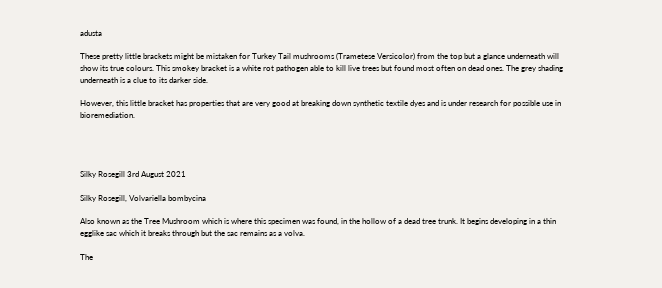adusta

These pretty little brackets might be mistaken for Turkey Tail mushrooms (Trametese Versicolor) from the top but a glance underneath will show its true colours. This smokey bracket is a white rot pathogen able to kill live trees but found most often on dead ones. The grey shading underneath is a clue to its darker side.

However, this little bracket has properties that are very good at breaking down synthetic textile dyes and is under research for possible use in bioremediation.




Silky Rosegill 3rd August 2021

Silky Rosegill, Volvariella bombycina

Also known as the Tree Mushroom which is where this specimen was found, in the hollow of a dead tree trunk. It begins developing in a thin egglike sac which it breaks through but the sac remains as a volva.

The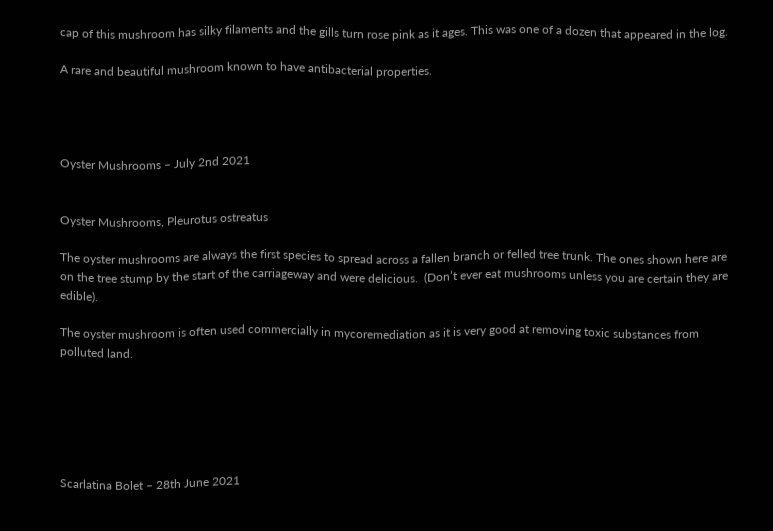cap of this mushroom has silky filaments and the gills turn rose pink as it ages. This was one of a dozen that appeared in the log.

A rare and beautiful mushroom known to have antibacterial properties.




Oyster Mushrooms – July 2nd 2021


Oyster Mushrooms, Pleurotus ostreatus

The oyster mushrooms are always the first species to spread across a fallen branch or felled tree trunk. The ones shown here are on the tree stump by the start of the carriageway and were delicious.  (Don’t ever eat mushrooms unless you are certain they are edible).

The oyster mushroom is often used commercially in mycoremediation as it is very good at removing toxic substances from polluted land.






Scarlatina Bolet – 28th June 2021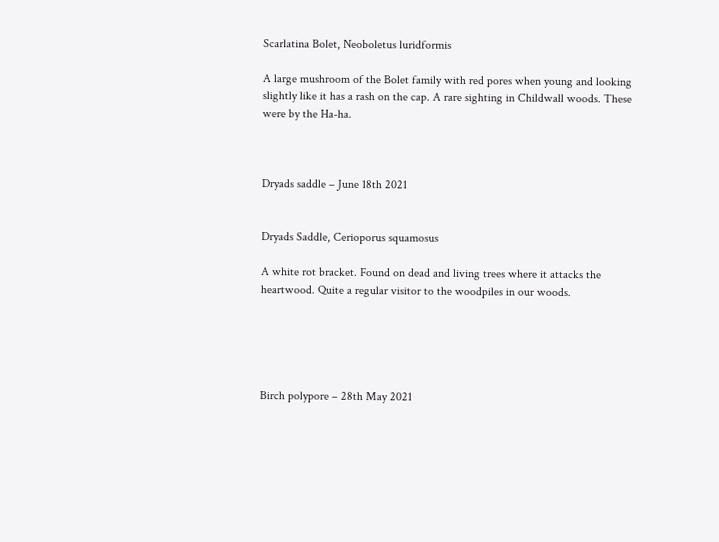Scarlatina Bolet, Neoboletus luridformis

A large mushroom of the Bolet family with red pores when young and looking slightly like it has a rash on the cap. A rare sighting in Childwall woods. These were by the Ha-ha.



Dryads saddle – June 18th 2021


Dryads Saddle, Cerioporus squamosus

A white rot bracket. Found on dead and living trees where it attacks the heartwood. Quite a regular visitor to the woodpiles in our woods.





Birch polypore – 28th May 2021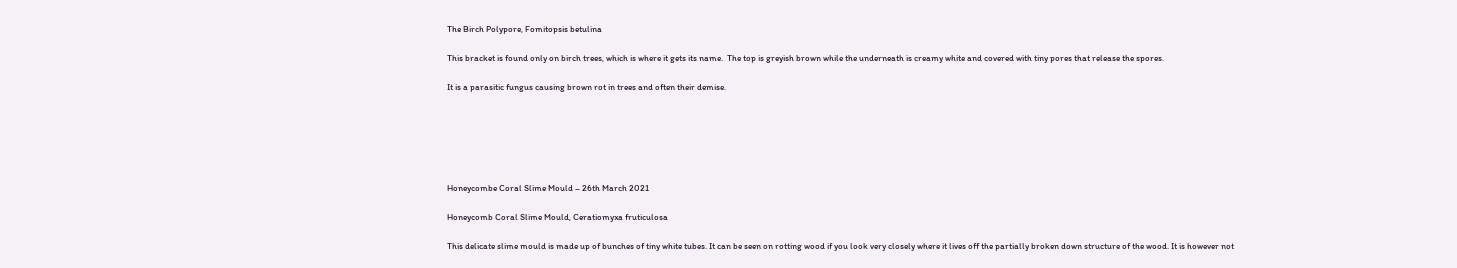The Birch Polypore, Fomitopsis betulina

This bracket is found only on birch trees, which is where it gets its name.  The top is greyish brown while the underneath is creamy white and covered with tiny pores that release the spores.

It is a parasitic fungus causing brown rot in trees and often their demise.






Honeycombe Coral Slime Mould – 26th March 2021

Honeycomb Coral Slime Mould, Ceratiomyxa fruticulosa

This delicate slime mould is made up of bunches of tiny white tubes. It can be seen on rotting wood if you look very closely where it lives off the partially broken down structure of the wood. It is however not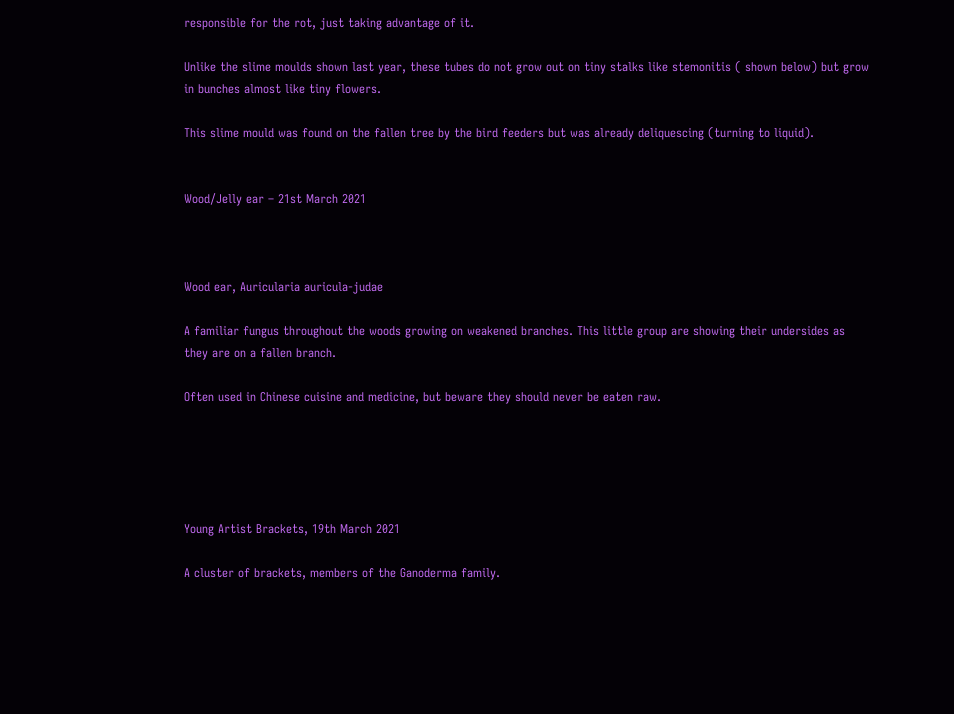responsible for the rot, just taking advantage of it.

Unlike the slime moulds shown last year, these tubes do not grow out on tiny stalks like stemonitis ( shown below) but grow in bunches almost like tiny flowers.

This slime mould was found on the fallen tree by the bird feeders but was already deliquescing (turning to liquid).


Wood/Jelly ear – 21st March 2021



Wood ear, Auricularia auricula-judae

A familiar fungus throughout the woods growing on weakened branches. This little group are showing their undersides as they are on a fallen branch.

Often used in Chinese cuisine and medicine, but beware they should never be eaten raw.





Young Artist Brackets, 19th March 2021

A cluster of brackets, members of the Ganoderma family.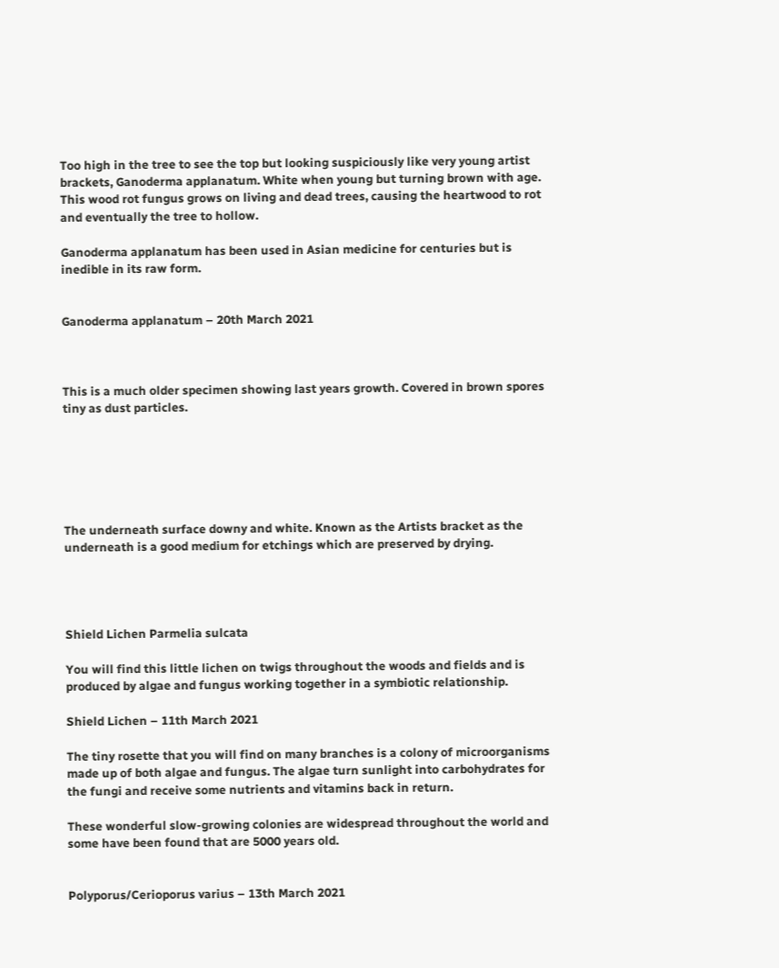Too high in the tree to see the top but looking suspiciously like very young artist brackets, Ganoderma applanatum. White when young but turning brown with age. This wood rot fungus grows on living and dead trees, causing the heartwood to rot and eventually the tree to hollow.

Ganoderma applanatum has been used in Asian medicine for centuries but is inedible in its raw form.


Ganoderma applanatum – 20th March 2021



This is a much older specimen showing last years growth. Covered in brown spores tiny as dust particles.






The underneath surface downy and white. Known as the Artists bracket as the underneath is a good medium for etchings which are preserved by drying.




Shield Lichen Parmelia sulcata

You will find this little lichen on twigs throughout the woods and fields and is produced by algae and fungus working together in a symbiotic relationship.

Shield Lichen – 11th March 2021

The tiny rosette that you will find on many branches is a colony of microorganisms made up of both algae and fungus. The algae turn sunlight into carbohydrates for the fungi and receive some nutrients and vitamins back in return.

These wonderful slow-growing colonies are widespread throughout the world and some have been found that are 5000 years old.


Polyporus/Cerioporus varius – 13th March 2021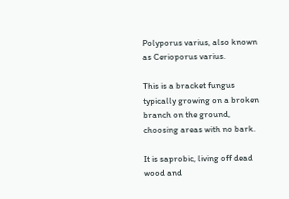Polyporus varius, also known as Cerioporus varius.

This is a bracket fungus typically growing on a broken branch on the ground, choosing areas with no bark.

It is saprobic, living off dead wood and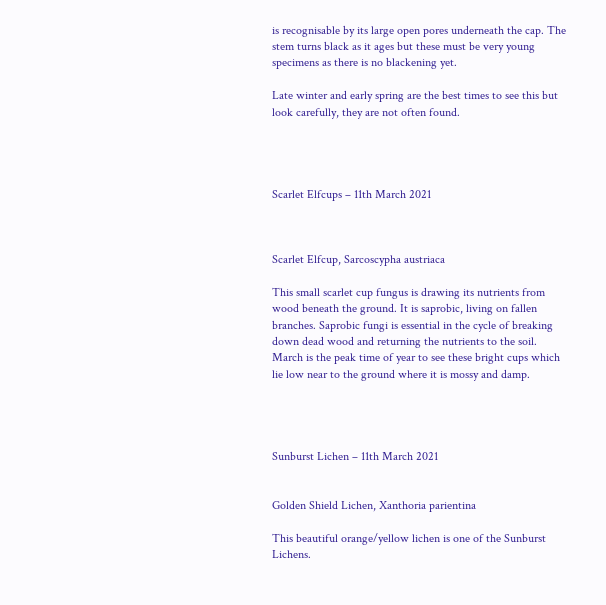is recognisable by its large open pores underneath the cap. The stem turns black as it ages but these must be very young specimens as there is no blackening yet.

Late winter and early spring are the best times to see this but look carefully, they are not often found.




Scarlet Elfcups – 11th March 2021



Scarlet Elfcup, Sarcoscypha austriaca

This small scarlet cup fungus is drawing its nutrients from wood beneath the ground. It is saprobic, living on fallen branches. Saprobic fungi is essential in the cycle of breaking down dead wood and returning the nutrients to the soil. March is the peak time of year to see these bright cups which lie low near to the ground where it is mossy and damp.




Sunburst Lichen – 11th March 2021


Golden Shield Lichen, Xanthoria parientina

This beautiful orange/yellow lichen is one of the Sunburst Lichens.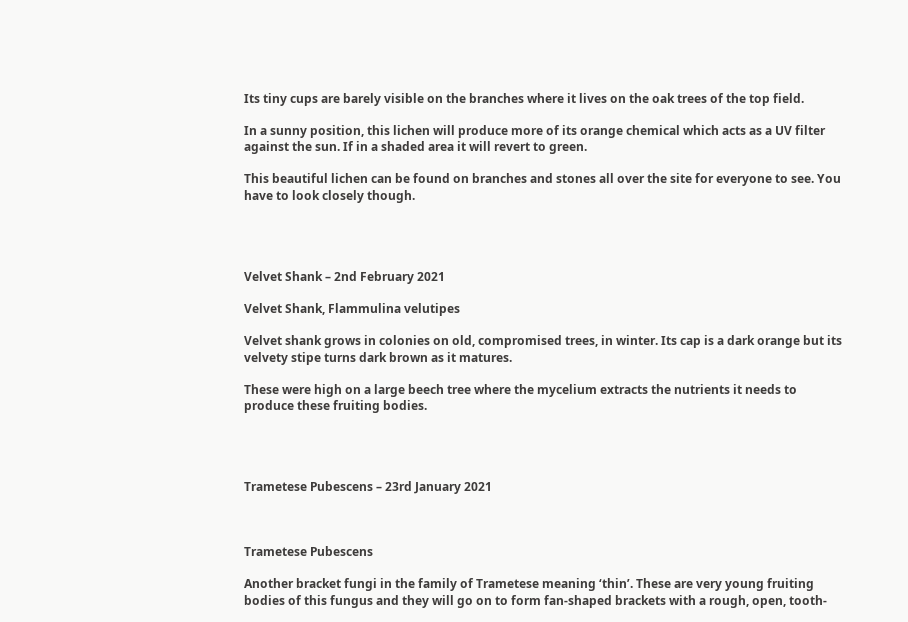Its tiny cups are barely visible on the branches where it lives on the oak trees of the top field.

In a sunny position, this lichen will produce more of its orange chemical which acts as a UV filter against the sun. If in a shaded area it will revert to green.

This beautiful lichen can be found on branches and stones all over the site for everyone to see. You have to look closely though.




Velvet Shank – 2nd February 2021

Velvet Shank, Flammulina velutipes

Velvet shank grows in colonies on old, compromised trees, in winter. Its cap is a dark orange but its velvety stipe turns dark brown as it matures.

These were high on a large beech tree where the mycelium extracts the nutrients it needs to produce these fruiting bodies.




Trametese Pubescens – 23rd January 2021



Trametese Pubescens

Another bracket fungi in the family of Trametese meaning ‘thin’. These are very young fruiting bodies of this fungus and they will go on to form fan-shaped brackets with a rough, open, tooth-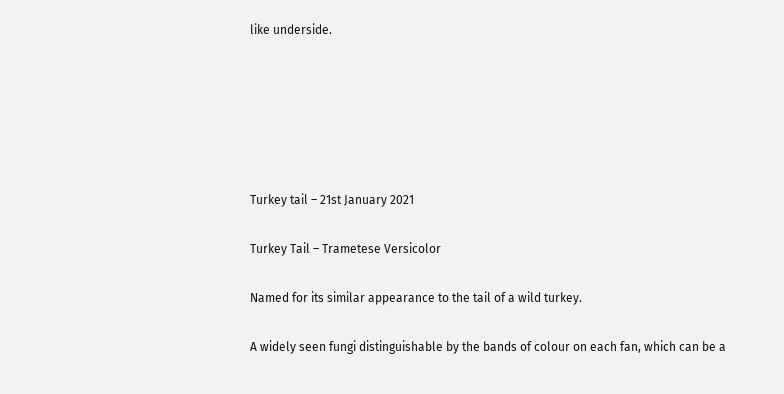like underside.






Turkey tail – 21st January 2021

Turkey Tail – Trametese Versicolor

Named for its similar appearance to the tail of a wild turkey.

A widely seen fungi distinguishable by the bands of colour on each fan, which can be a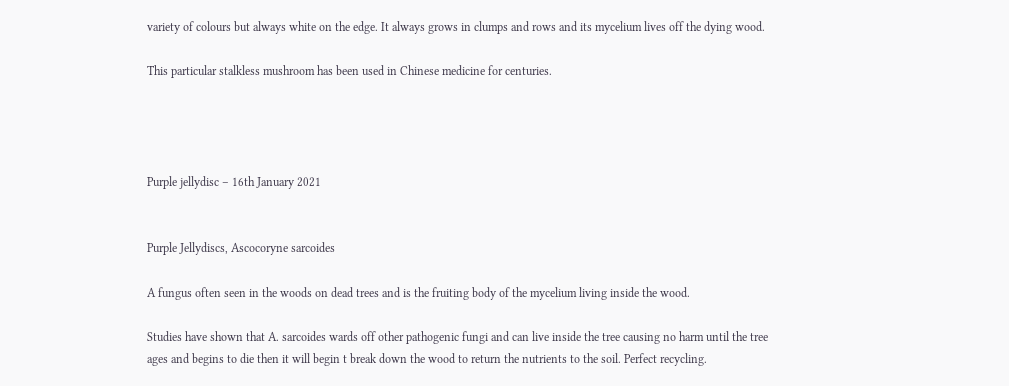variety of colours but always white on the edge. It always grows in clumps and rows and its mycelium lives off the dying wood.

This particular stalkless mushroom has been used in Chinese medicine for centuries.




Purple jellydisc – 16th January 2021


Purple Jellydiscs, Ascocoryne sarcoides

A fungus often seen in the woods on dead trees and is the fruiting body of the mycelium living inside the wood.

Studies have shown that A. sarcoides wards off other pathogenic fungi and can live inside the tree causing no harm until the tree ages and begins to die then it will begin t break down the wood to return the nutrients to the soil. Perfect recycling.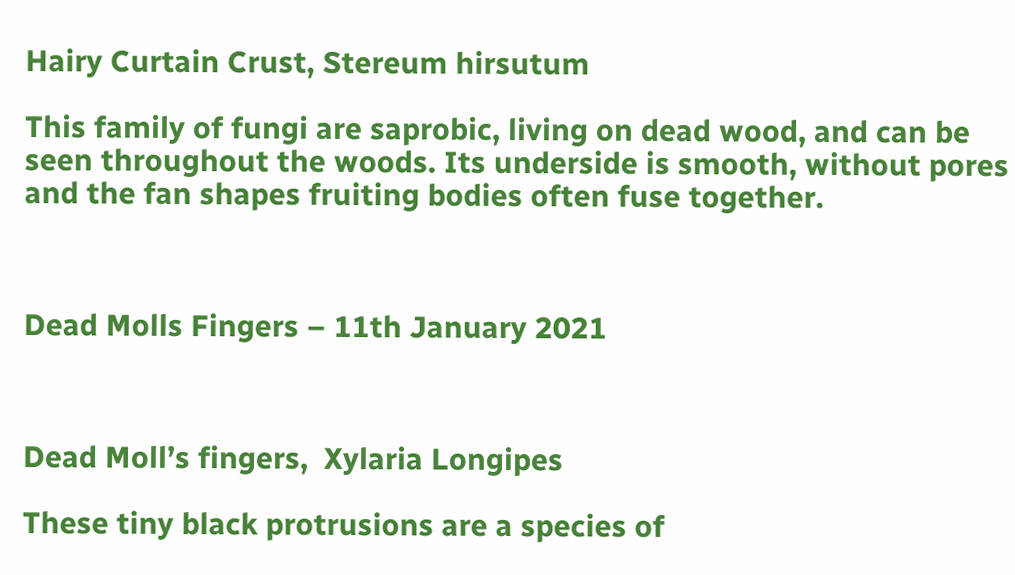Hairy Curtain Crust, Stereum hirsutum

This family of fungi are saprobic, living on dead wood, and can be seen throughout the woods. Its underside is smooth, without pores and the fan shapes fruiting bodies often fuse together.



Dead Molls Fingers – 11th January 2021



Dead Moll’s fingers,  Xylaria Longipes

These tiny black protrusions are a species of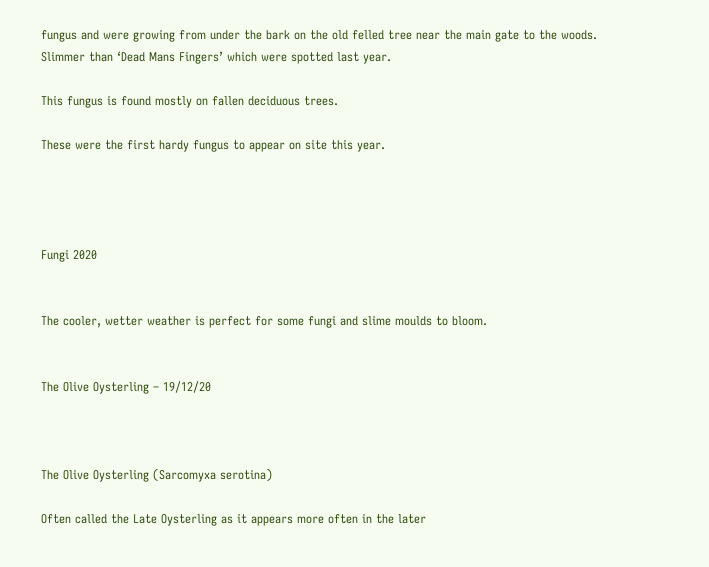fungus and were growing from under the bark on the old felled tree near the main gate to the woods. Slimmer than ‘Dead Mans Fingers’ which were spotted last year.

This fungus is found mostly on fallen deciduous trees.

These were the first hardy fungus to appear on site this year.




Fungi 2020


The cooler, wetter weather is perfect for some fungi and slime moulds to bloom.


The Olive Oysterling – 19/12/20



The Olive Oysterling (Sarcomyxa serotina)

Often called the Late Oysterling as it appears more often in the later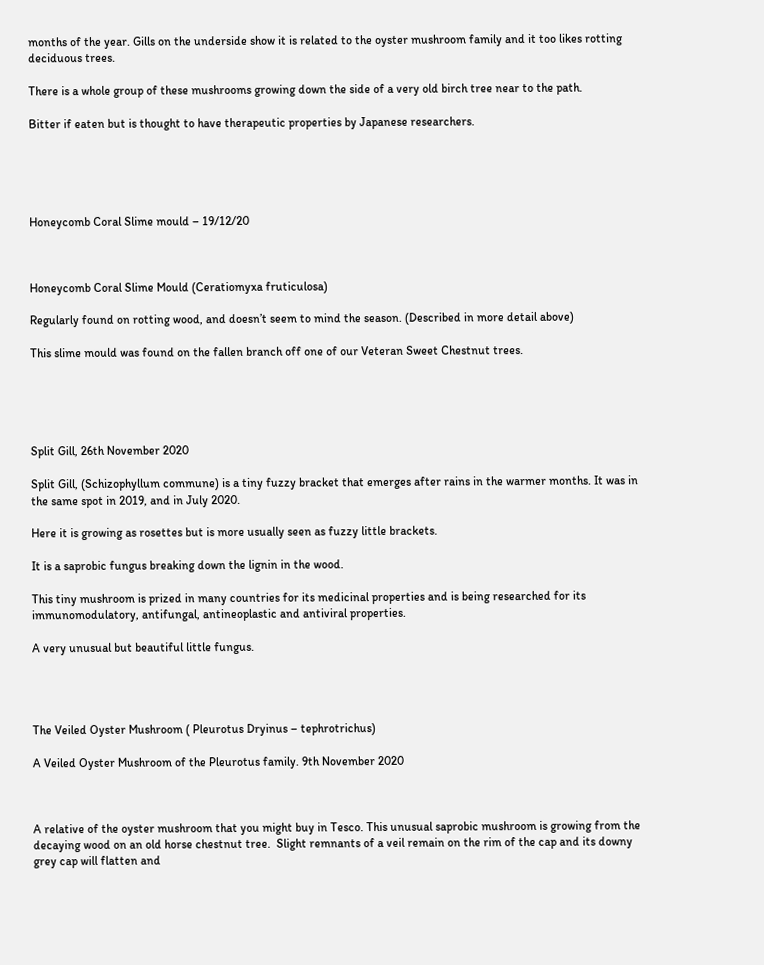months of the year. Gills on the underside show it is related to the oyster mushroom family and it too likes rotting deciduous trees.

There is a whole group of these mushrooms growing down the side of a very old birch tree near to the path.

Bitter if eaten but is thought to have therapeutic properties by Japanese researchers.





Honeycomb Coral Slime mould – 19/12/20



Honeycomb Coral Slime Mould (Ceratiomyxa fruticulosa)

Regularly found on rotting wood, and doesn’t seem to mind the season. (Described in more detail above)

This slime mould was found on the fallen branch off one of our Veteran Sweet Chestnut trees.





Split Gill, 26th November 2020

Split Gill, (Schizophyllum commune) is a tiny fuzzy bracket that emerges after rains in the warmer months. It was in the same spot in 2019, and in July 2020.

Here it is growing as rosettes but is more usually seen as fuzzy little brackets.

It is a saprobic fungus breaking down the lignin in the wood.

This tiny mushroom is prized in many countries for its medicinal properties and is being researched for its immunomodulatory, antifungal, antineoplastic and antiviral properties.

A very unusual but beautiful little fungus.




The Veiled Oyster Mushroom ( Pleurotus Dryinus – tephrotrichus)

A Veiled Oyster Mushroom of the Pleurotus family. 9th November 2020



A relative of the oyster mushroom that you might buy in Tesco. This unusual saprobic mushroom is growing from the decaying wood on an old horse chestnut tree.  Slight remnants of a veil remain on the rim of the cap and its downy grey cap will flatten and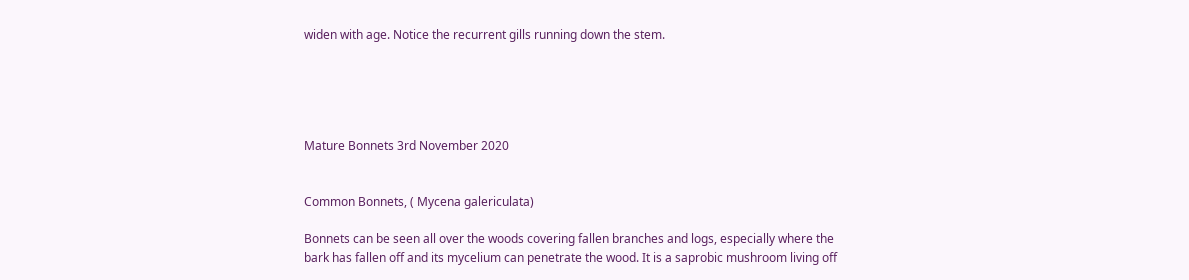widen with age. Notice the recurrent gills running down the stem.





Mature Bonnets 3rd November 2020


Common Bonnets, ( Mycena galericulata)

Bonnets can be seen all over the woods covering fallen branches and logs, especially where the bark has fallen off and its mycelium can penetrate the wood. It is a saprobic mushroom living off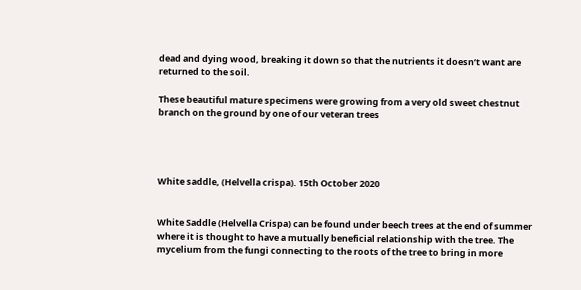dead and dying wood, breaking it down so that the nutrients it doesn’t want are returned to the soil.

These beautiful mature specimens were growing from a very old sweet chestnut branch on the ground by one of our veteran trees




White saddle, (Helvella crispa). 15th October 2020


White Saddle (Helvella Crispa) can be found under beech trees at the end of summer where it is thought to have a mutually beneficial relationship with the tree. The mycelium from the fungi connecting to the roots of the tree to bring in more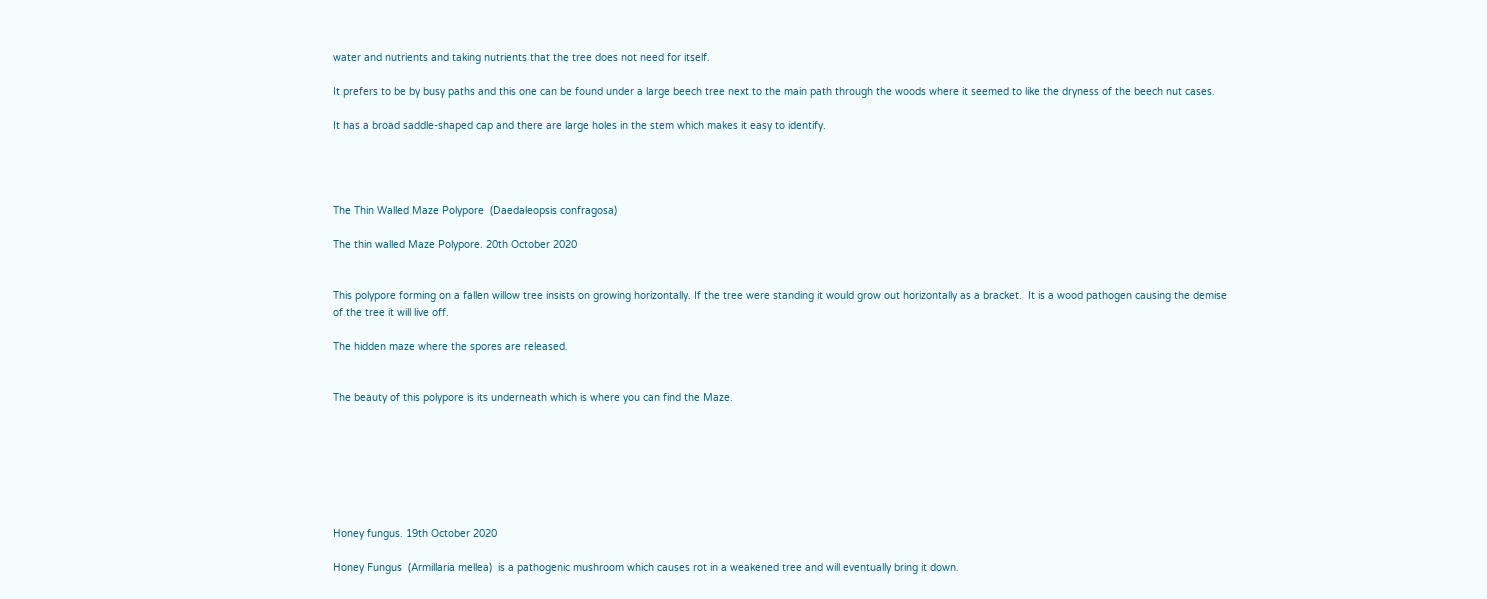water and nutrients and taking nutrients that the tree does not need for itself.

It prefers to be by busy paths and this one can be found under a large beech tree next to the main path through the woods where it seemed to like the dryness of the beech nut cases.

It has a broad saddle-shaped cap and there are large holes in the stem which makes it easy to identify.




The Thin Walled Maze Polypore  (Daedaleopsis confragosa)

The thin walled Maze Polypore. 20th October 2020


This polypore forming on a fallen willow tree insists on growing horizontally. If the tree were standing it would grow out horizontally as a bracket.  It is a wood pathogen causing the demise of the tree it will live off.

The hidden maze where the spores are released.


The beauty of this polypore is its underneath which is where you can find the Maze.







Honey fungus. 19th October 2020

Honey Fungus  (Armillaria mellea)  is a pathogenic mushroom which causes rot in a weakened tree and will eventually bring it down.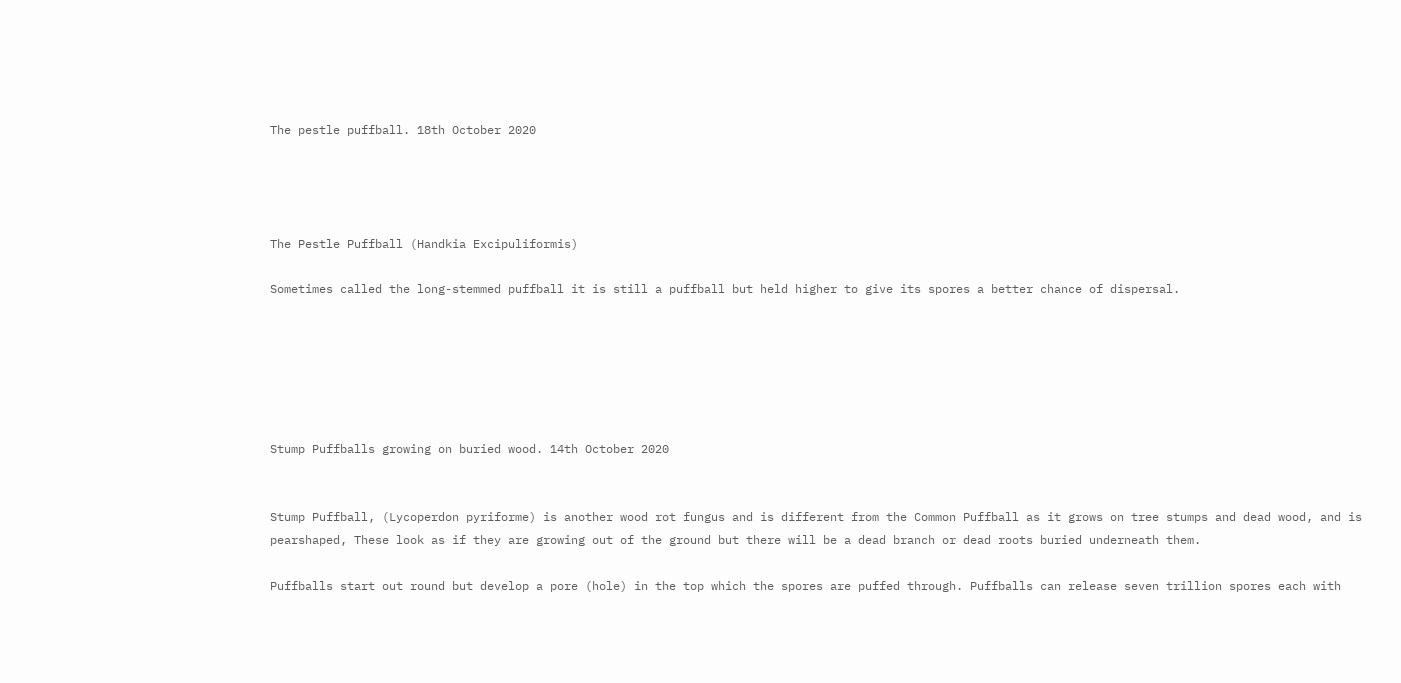The pestle puffball. 18th October 2020




The Pestle Puffball (Handkia Excipuliformis)

Sometimes called the long-stemmed puffball it is still a puffball but held higher to give its spores a better chance of dispersal.






Stump Puffballs growing on buried wood. 14th October 2020


Stump Puffball, (Lycoperdon pyriforme) is another wood rot fungus and is different from the Common Puffball as it grows on tree stumps and dead wood, and is pearshaped, These look as if they are growing out of the ground but there will be a dead branch or dead roots buried underneath them.

Puffballs start out round but develop a pore (hole) in the top which the spores are puffed through. Puffballs can release seven trillion spores each with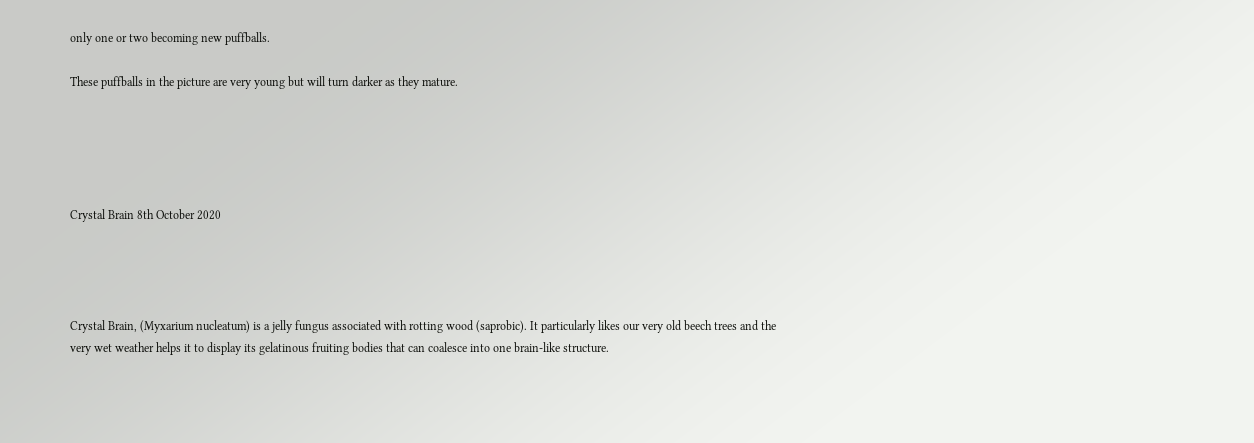only one or two becoming new puffballs.

These puffballs in the picture are very young but will turn darker as they mature.





Crystal Brain 8th October 2020




Crystal Brain, (Myxarium nucleatum) is a jelly fungus associated with rotting wood (saprobic). It particularly likes our very old beech trees and the very wet weather helps it to display its gelatinous fruiting bodies that can coalesce into one brain-like structure.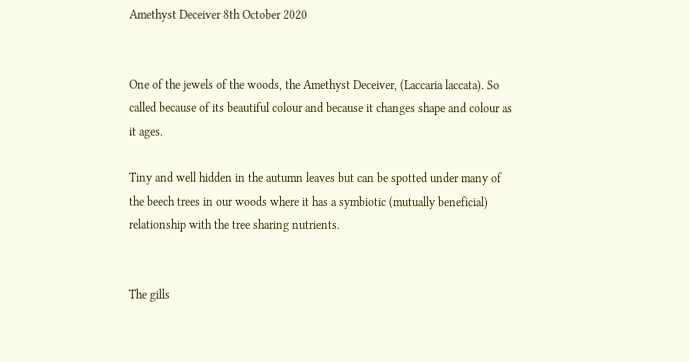Amethyst Deceiver 8th October 2020


One of the jewels of the woods, the Amethyst Deceiver, (Laccaria laccata). So called because of its beautiful colour and because it changes shape and colour as it ages.

Tiny and well hidden in the autumn leaves but can be spotted under many of the beech trees in our woods where it has a symbiotic (mutually beneficial) relationship with the tree sharing nutrients.


The gills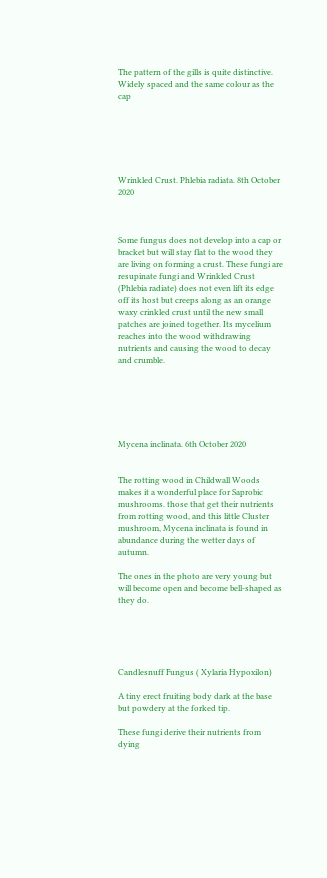The pattern of the gills is quite distinctive. Widely spaced and the same colour as the cap






Wrinkled Crust. Phlebia radiata. 8th October 2020



Some fungus does not develop into a cap or bracket but will stay flat to the wood they are living on forming a crust. These fungi are resupinate fungi and Wrinkled Crust  (Phlebia radiate) does not even lift its edge off its host but creeps along as an orange waxy crinkled crust until the new small patches are joined together. Its mycelium reaches into the wood withdrawing nutrients and causing the wood to decay and crumble.






Mycena inclinata. 6th October 2020


The rotting wood in Childwall Woods makes it a wonderful place for Saprobic mushrooms. those that get their nutrients from rotting wood, and this little Cluster mushroom, Mycena inclinata is found in abundance during the wetter days of autumn.

The ones in the photo are very young but will become open and become bell-shaped as they do.





Candlesnuff Fungus ( Xylaria Hypoxilon)

A tiny erect fruiting body dark at the base but powdery at the forked tip.

These fungi derive their nutrients from dying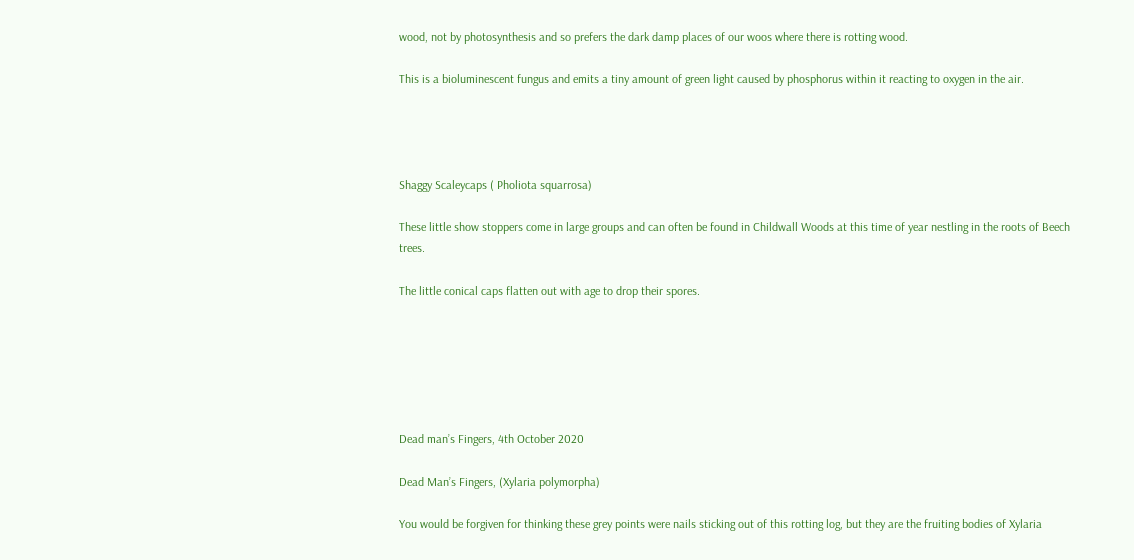wood, not by photosynthesis and so prefers the dark damp places of our woos where there is rotting wood.

This is a bioluminescent fungus and emits a tiny amount of green light caused by phosphorus within it reacting to oxygen in the air.




Shaggy Scaleycaps ( Pholiota squarrosa)

These little show stoppers come in large groups and can often be found in Childwall Woods at this time of year nestling in the roots of Beech  trees.

The little conical caps flatten out with age to drop their spores.






Dead man’s Fingers, 4th October 2020

Dead Man’s Fingers, (Xylaria polymorpha)

You would be forgiven for thinking these grey points were nails sticking out of this rotting log, but they are the fruiting bodies of Xylaria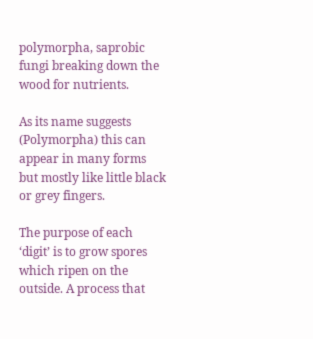polymorpha, saprobic fungi breaking down the wood for nutrients.

As its name suggests (Polymorpha) this can appear in many forms but mostly like little black or grey fingers.

The purpose of each ‘digit’ is to grow spores which ripen on the outside. A process that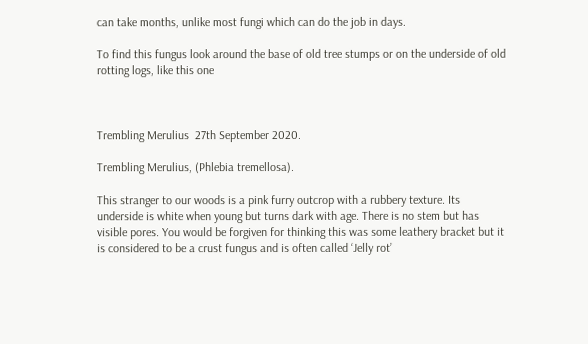can take months, unlike most fungi which can do the job in days.

To find this fungus look around the base of old tree stumps or on the underside of old rotting logs, like this one



Trembling Merulius  27th September 2020.

Trembling Merulius, (Phlebia tremellosa).

This stranger to our woods is a pink furry outcrop with a rubbery texture. Its underside is white when young but turns dark with age. There is no stem but has visible pores. You would be forgiven for thinking this was some leathery bracket but it is considered to be a crust fungus and is often called ‘Jelly rot’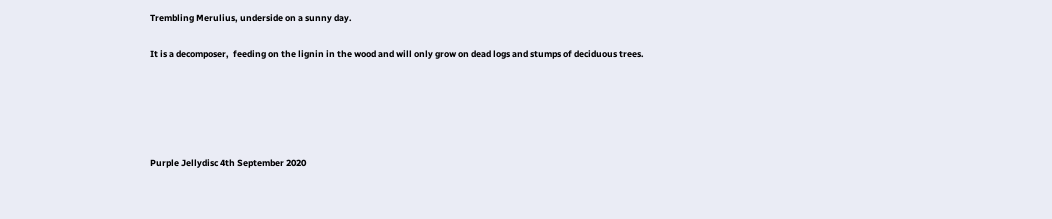Trembling Merulius, underside on a sunny day.

It is a decomposer,  feeding on the lignin in the wood and will only grow on dead logs and stumps of deciduous trees.





Purple Jellydisc 4th September 2020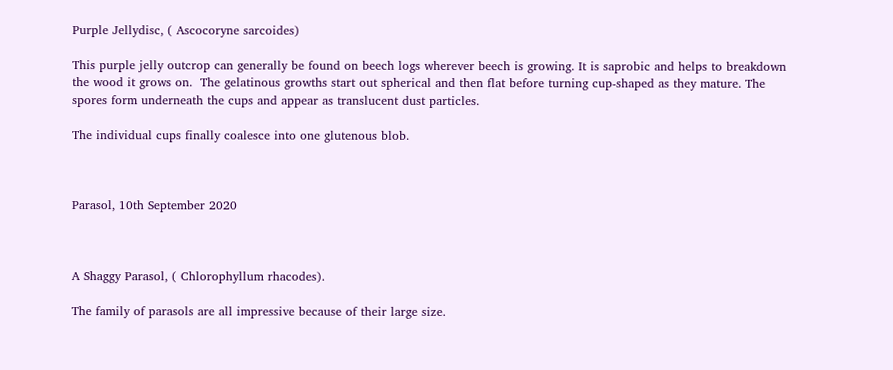Purple Jellydisc, ( Ascocoryne sarcoides)

This purple jelly outcrop can generally be found on beech logs wherever beech is growing. It is saprobic and helps to breakdown the wood it grows on.  The gelatinous growths start out spherical and then flat before turning cup-shaped as they mature. The spores form underneath the cups and appear as translucent dust particles.

The individual cups finally coalesce into one glutenous blob.



Parasol, 10th September 2020



A Shaggy Parasol, ( Chlorophyllum rhacodes).

The family of parasols are all impressive because of their large size.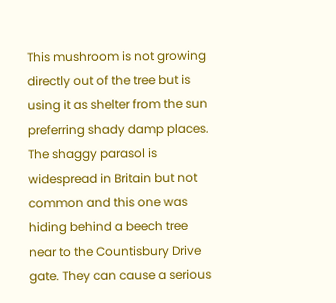This mushroom is not growing directly out of the tree but is using it as shelter from the sun preferring shady damp places. The shaggy parasol is widespread in Britain but not common and this one was hiding behind a beech tree near to the Countisbury Drive gate. They can cause a serious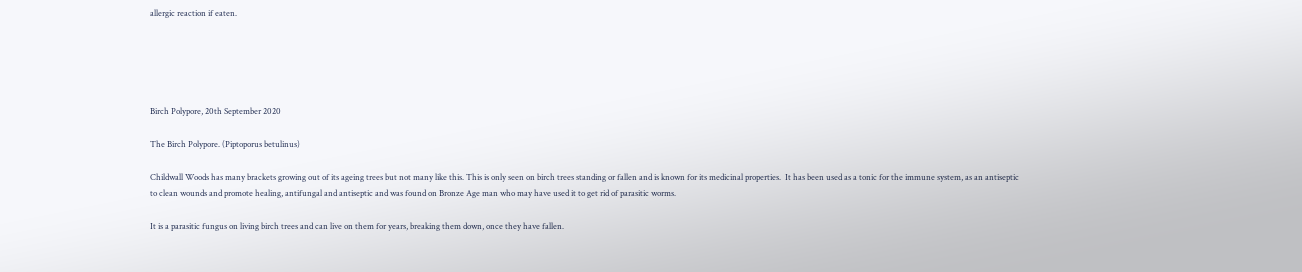allergic reaction if eaten.





Birch Polypore, 20th September 2020

The Birch Polypore. (Piptoporus betulinus)

Childwall Woods has many brackets growing out of its ageing trees but not many like this. This is only seen on birch trees standing or fallen and is known for its medicinal properties.  It has been used as a tonic for the immune system, as an antiseptic to clean wounds and promote healing, antifungal and antiseptic and was found on Bronze Age man who may have used it to get rid of parasitic worms.

It is a parasitic fungus on living birch trees and can live on them for years, breaking them down, once they have fallen.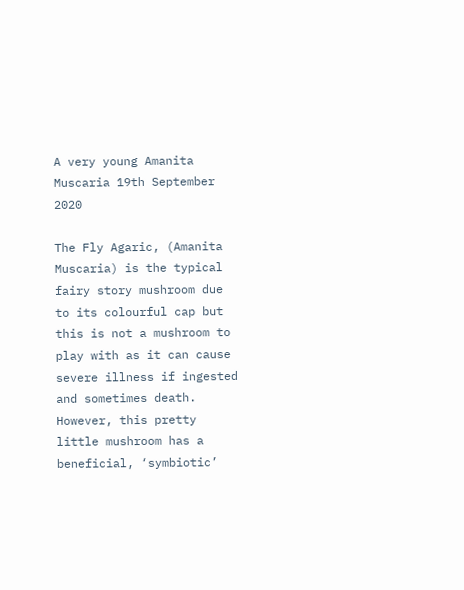A very young Amanita Muscaria 19th September 2020

The Fly Agaric, (Amanita Muscaria) is the typical fairy story mushroom due to its colourful cap but this is not a mushroom to play with as it can cause severe illness if ingested and sometimes death. However, this pretty little mushroom has a beneficial, ‘symbiotic’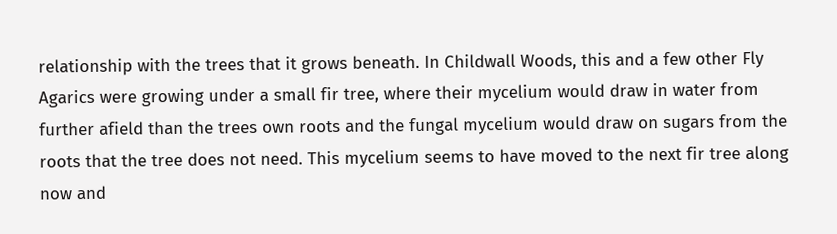relationship with the trees that it grows beneath. In Childwall Woods, this and a few other Fly Agarics were growing under a small fir tree, where their mycelium would draw in water from further afield than the trees own roots and the fungal mycelium would draw on sugars from the roots that the tree does not need. This mycelium seems to have moved to the next fir tree along now and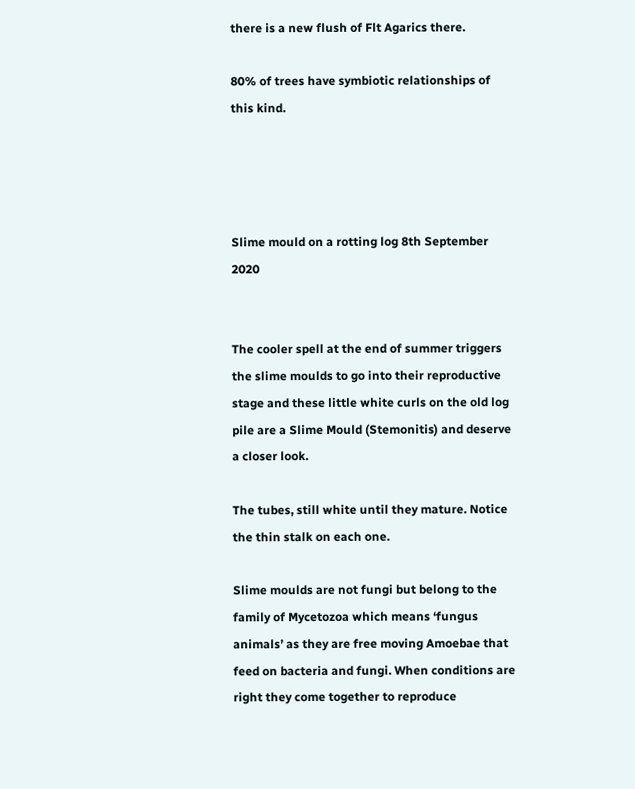there is a new flush of Flt Agarics there.

80% of trees have symbiotic relationships of this kind.




Slime mould on a rotting log 8th September 2020


The cooler spell at the end of summer triggers the slime moulds to go into their reproductive stage and these little white curls on the old log pile are a Slime Mould (Stemonitis) and deserve a closer look.

The tubes, still white until they mature. Notice the thin stalk on each one.

Slime moulds are not fungi but belong to the family of Mycetozoa which means ‘fungus animals’ as they are free moving Amoebae that feed on bacteria and fungi. When conditions are right they come together to reproduce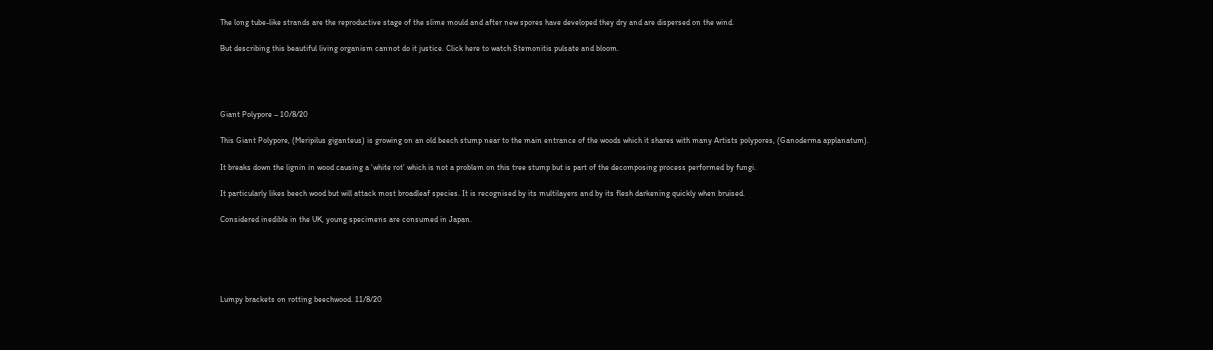The long tube-like strands are the reproductive stage of the slime mould and after new spores have developed they dry and are dispersed on the wind.

But describing this beautiful living organism cannot do it justice. Click here to watch Stemonitis pulsate and bloom.




Giant Polypore – 10/8/20

This Giant Polypore, (Meripilus giganteus) is growing on an old beech stump near to the main entrance of the woods which it shares with many Artists polypores, (Ganoderma applanatum).

It breaks down the lignin in wood causing a ‘white rot’ which is not a problem on this tree stump but is part of the decomposing process performed by fungi.

It particularly likes beech wood but will attack most broadleaf species. It is recognised by its multilayers and by its flesh darkening quickly when bruised.

Considered inedible in the UK, young specimens are consumed in Japan.





Lumpy brackets on rotting beechwood. 11/8/20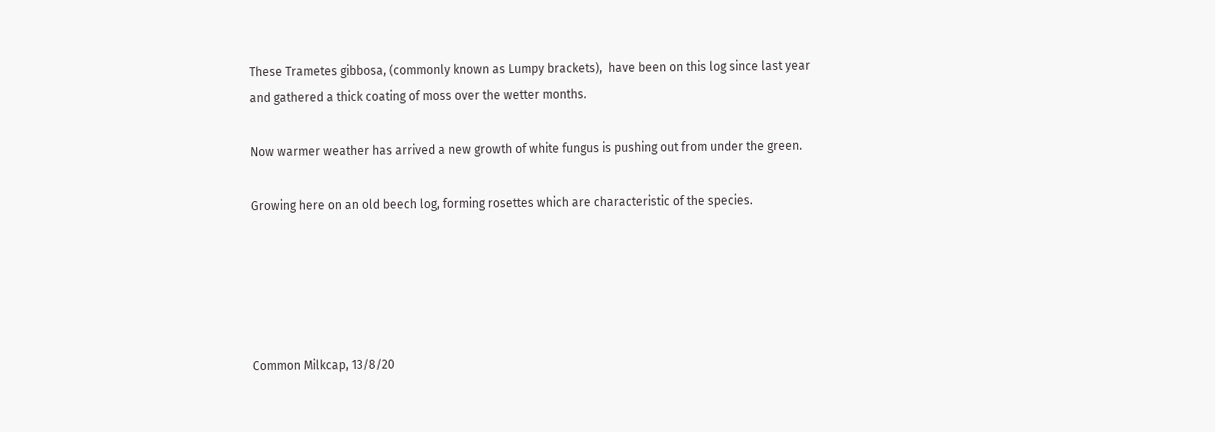These Trametes gibbosa, (commonly known as Lumpy brackets),  have been on this log since last year and gathered a thick coating of moss over the wetter months.

Now warmer weather has arrived a new growth of white fungus is pushing out from under the green.

Growing here on an old beech log, forming rosettes which are characteristic of the species.





Common Milkcap, 13/8/20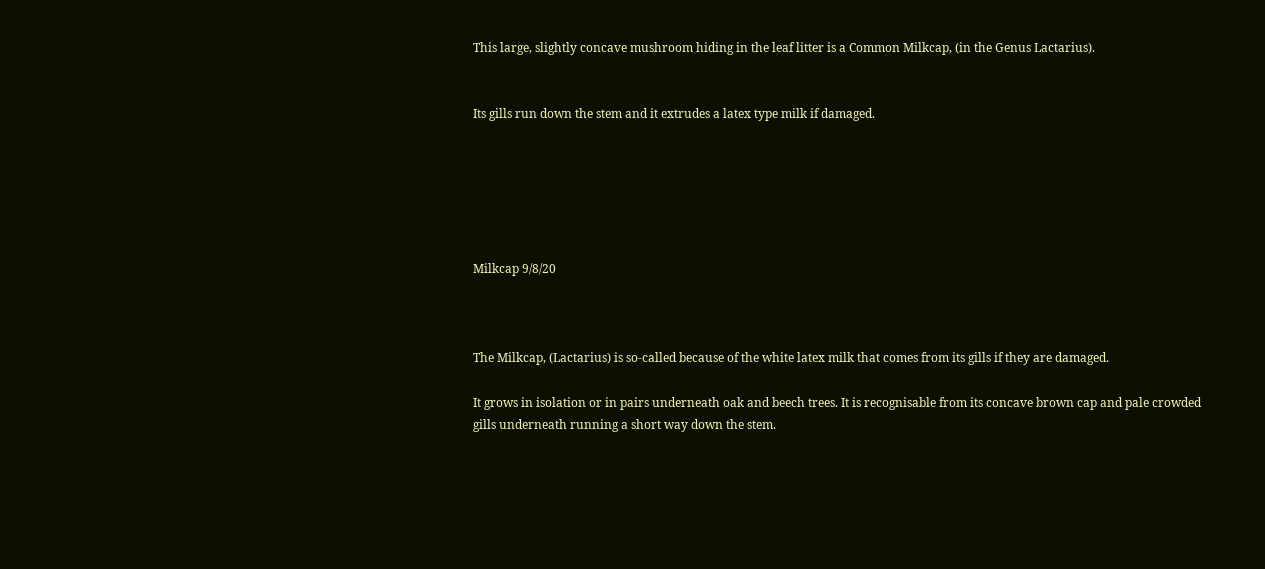This large, slightly concave mushroom hiding in the leaf litter is a Common Milkcap, (in the Genus Lactarius).


Its gills run down the stem and it extrudes a latex type milk if damaged.






Milkcap 9/8/20



The Milkcap, (Lactarius) is so-called because of the white latex milk that comes from its gills if they are damaged.

It grows in isolation or in pairs underneath oak and beech trees. It is recognisable from its concave brown cap and pale crowded gills underneath running a short way down the stem.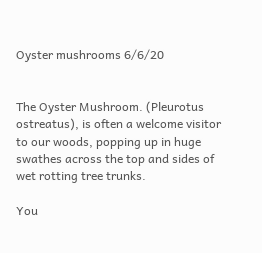Oyster mushrooms 6/6/20


The Oyster Mushroom. (Pleurotus ostreatus), is often a welcome visitor to our woods, popping up in huge swathes across the top and sides of wet rotting tree trunks.

You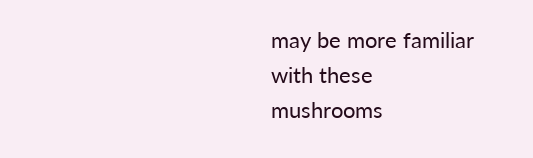may be more familiar with these mushrooms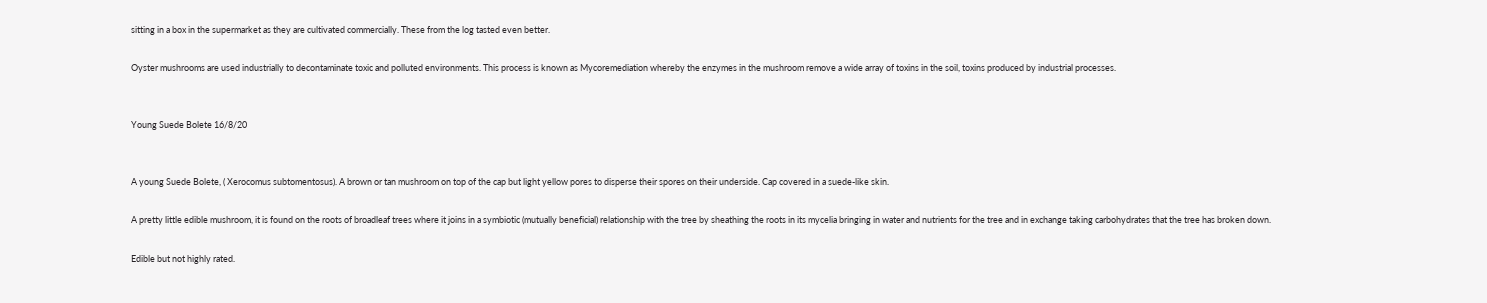sitting in a box in the supermarket as they are cultivated commercially. These from the log tasted even better.

Oyster mushrooms are used industrially to decontaminate toxic and polluted environments. This process is known as Mycoremediation whereby the enzymes in the mushroom remove a wide array of toxins in the soil, toxins produced by industrial processes.


Young Suede Bolete 16/8/20


A young Suede Bolete, ( Xerocomus subtomentosus). A brown or tan mushroom on top of the cap but light yellow pores to disperse their spores on their underside. Cap covered in a suede-like skin.

A pretty little edible mushroom, it is found on the roots of broadleaf trees where it joins in a symbiotic (mutually beneficial) relationship with the tree by sheathing the roots in its mycelia bringing in water and nutrients for the tree and in exchange taking carbohydrates that the tree has broken down.

Edible but not highly rated.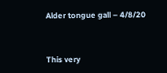Alder tongue gall – 4/8/20



This very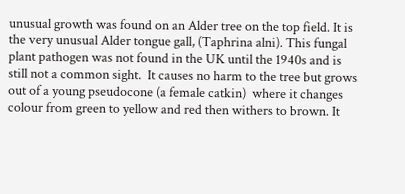unusual growth was found on an Alder tree on the top field. It is the very unusual Alder tongue gall, (Taphrina alni). This fungal plant pathogen was not found in the UK until the 1940s and is still not a common sight.  It causes no harm to the tree but grows out of a young pseudocone (a female catkin)  where it changes colour from green to yellow and red then withers to brown. It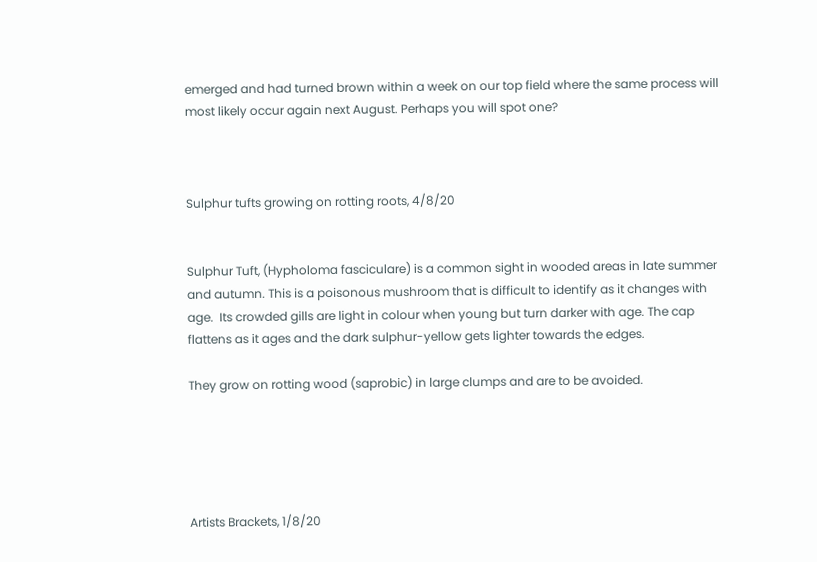emerged and had turned brown within a week on our top field where the same process will most likely occur again next August. Perhaps you will spot one?



Sulphur tufts growing on rotting roots, 4/8/20


Sulphur Tuft, (Hypholoma fasciculare) is a common sight in wooded areas in late summer and autumn. This is a poisonous mushroom that is difficult to identify as it changes with age.  Its crowded gills are light in colour when young but turn darker with age. The cap flattens as it ages and the dark sulphur-yellow gets lighter towards the edges.

They grow on rotting wood (saprobic) in large clumps and are to be avoided.





Artists Brackets, 1/8/20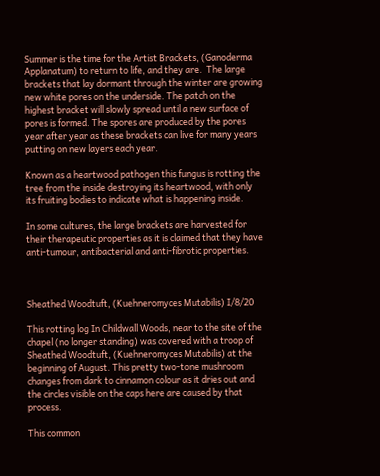Summer is the time for the Artist Brackets, (Ganoderma Applanatum) to return to life, and they are.  The large brackets that lay dormant through the winter are growing new white pores on the underside. The patch on the highest bracket will slowly spread until a new surface of pores is formed. The spores are produced by the pores year after year as these brackets can live for many years putting on new layers each year.

Known as a heartwood pathogen this fungus is rotting the tree from the inside destroying its heartwood, with only its fruiting bodies to indicate what is happening inside.

In some cultures, the large brackets are harvested for their therapeutic properties as it is claimed that they have anti-tumour, antibacterial and anti-fibrotic properties.



Sheathed Woodtuft, (Kuehneromyces Mutabilis) I/8/20

This rotting log In Childwall Woods, near to the site of the chapel (no longer standing) was covered with a troop of Sheathed Woodtuft, (Kuehneromyces Mutabilis) at the beginning of August. This pretty two-tone mushroom changes from dark to cinnamon colour as it dries out and the circles visible on the caps here are caused by that process.

This common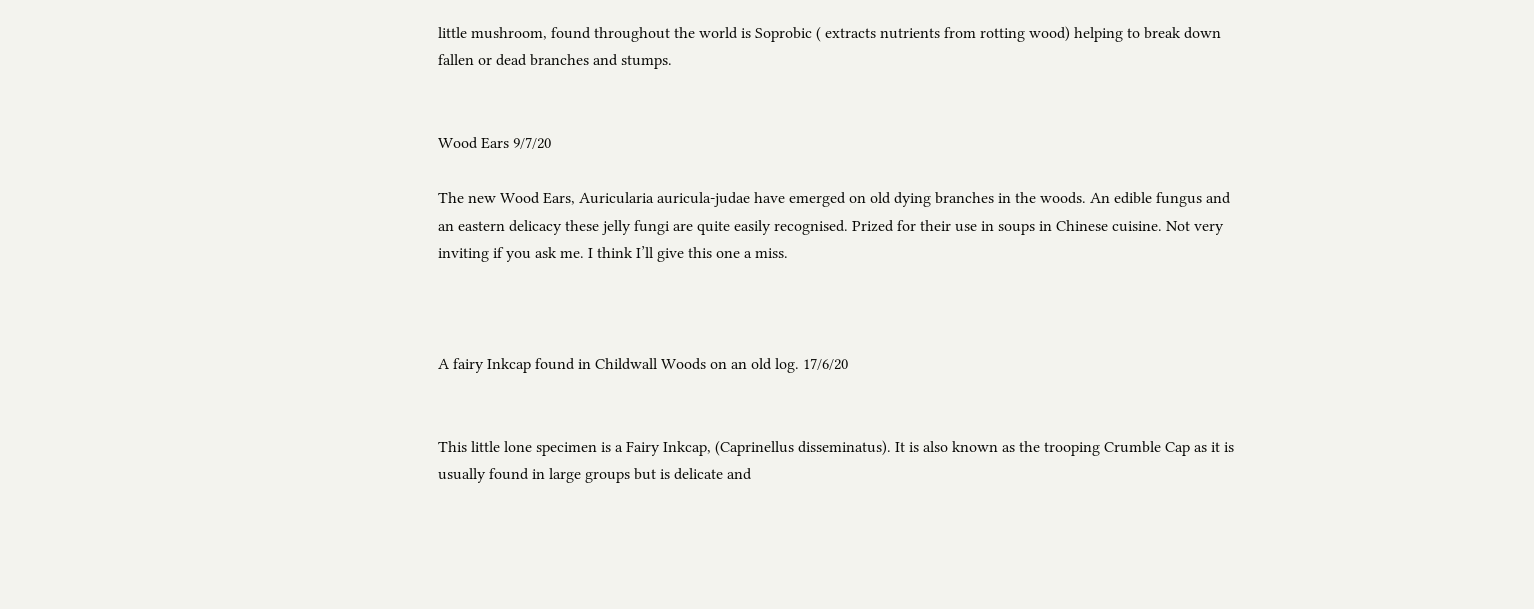little mushroom, found throughout the world is Soprobic ( extracts nutrients from rotting wood) helping to break down fallen or dead branches and stumps.


Wood Ears 9/7/20

The new Wood Ears, Auricularia auricula-judae have emerged on old dying branches in the woods. An edible fungus and an eastern delicacy these jelly fungi are quite easily recognised. Prized for their use in soups in Chinese cuisine. Not very inviting if you ask me. I think I’ll give this one a miss.



A fairy Inkcap found in Childwall Woods on an old log. 17/6/20


This little lone specimen is a Fairy Inkcap, (Caprinellus disseminatus). It is also known as the trooping Crumble Cap as it is usually found in large groups but is delicate and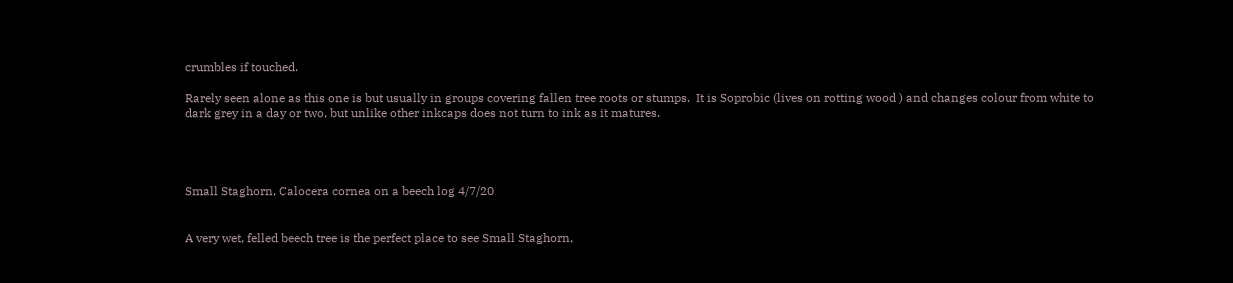crumbles if touched.

Rarely seen alone as this one is but usually in groups covering fallen tree roots or stumps.  It is Soprobic (lives on rotting wood ) and changes colour from white to dark grey in a day or two, but unlike other inkcaps does not turn to ink as it matures.




Small Staghorn, Calocera cornea on a beech log 4/7/20


A very wet, felled beech tree is the perfect place to see Small Staghorn,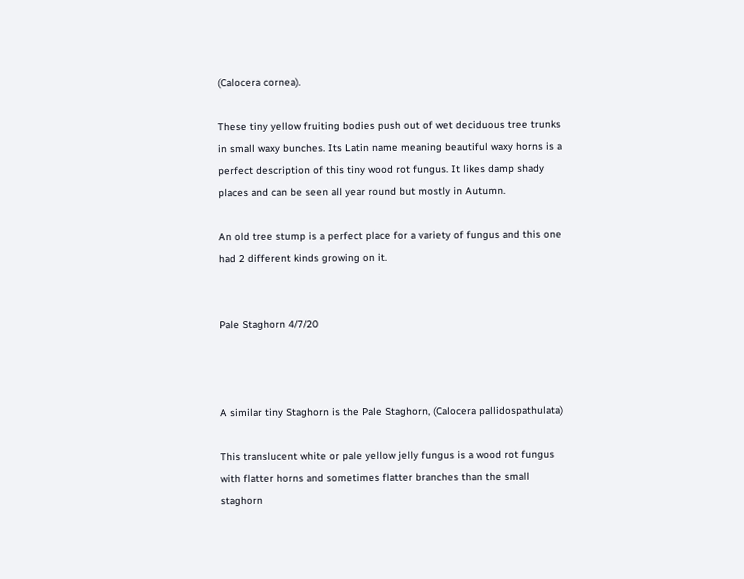(Calocera cornea).

These tiny yellow fruiting bodies push out of wet deciduous tree trunks in small waxy bunches. Its Latin name meaning beautiful waxy horns is a perfect description of this tiny wood rot fungus. It likes damp shady places and can be seen all year round but mostly in Autumn.

An old tree stump is a perfect place for a variety of fungus and this one had 2 different kinds growing on it.


Pale Staghorn 4/7/20



A similar tiny Staghorn is the Pale Staghorn, (Calocera pallidospathulata)

This translucent white or pale yellow jelly fungus is a wood rot fungus with flatter horns and sometimes flatter branches than the small staghorn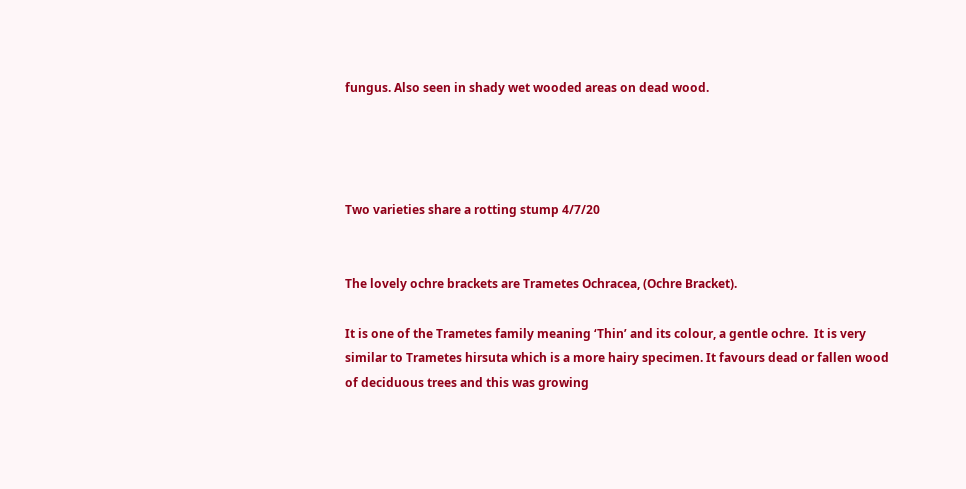fungus. Also seen in shady wet wooded areas on dead wood.




Two varieties share a rotting stump 4/7/20


The lovely ochre brackets are Trametes Ochracea, (Ochre Bracket).

It is one of the Trametes family meaning ‘Thin’ and its colour, a gentle ochre.  It is very similar to Trametes hirsuta which is a more hairy specimen. It favours dead or fallen wood of deciduous trees and this was growing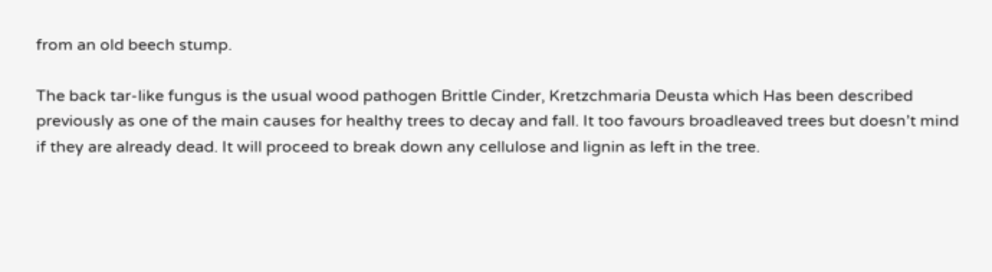from an old beech stump.

The back tar-like fungus is the usual wood pathogen Brittle Cinder, Kretzchmaria Deusta which Has been described previously as one of the main causes for healthy trees to decay and fall. It too favours broadleaved trees but doesn’t mind if they are already dead. It will proceed to break down any cellulose and lignin as left in the tree.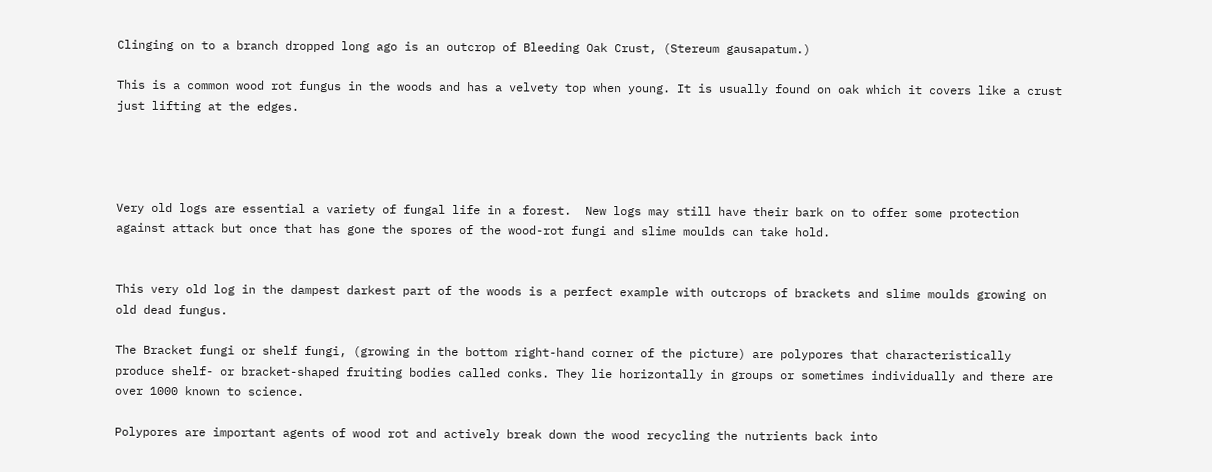Clinging on to a branch dropped long ago is an outcrop of Bleeding Oak Crust, (Stereum gausapatum.)

This is a common wood rot fungus in the woods and has a velvety top when young. It is usually found on oak which it covers like a crust just lifting at the edges.




Very old logs are essential a variety of fungal life in a forest.  New logs may still have their bark on to offer some protection against attack but once that has gone the spores of the wood-rot fungi and slime moulds can take hold.


This very old log in the dampest darkest part of the woods is a perfect example with outcrops of brackets and slime moulds growing on old dead fungus.

The Bracket fungi or shelf fungi, (growing in the bottom right-hand corner of the picture) are polypores that characteristically produce shelf- or bracket-shaped fruiting bodies called conks. They lie horizontally in groups or sometimes individually and there are over 1000 known to science.

Polypores are important agents of wood rot and actively break down the wood recycling the nutrients back into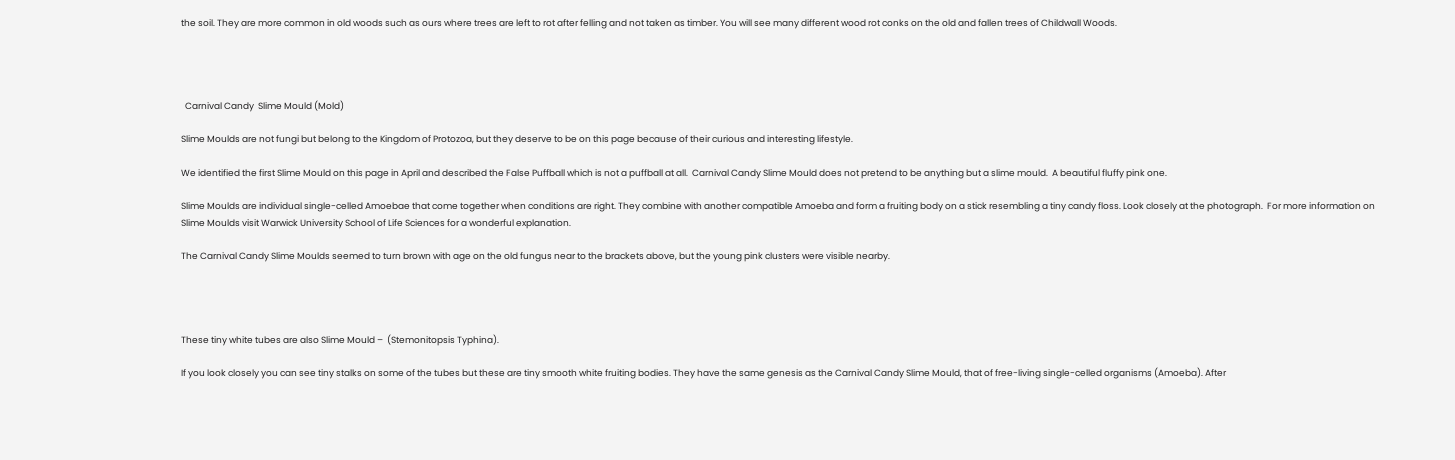the soil. They are more common in old woods such as ours where trees are left to rot after felling and not taken as timber. You will see many different wood rot conks on the old and fallen trees of Childwall Woods.




  Carnival Candy  Slime Mould (Mold)

Slime Moulds are not fungi but belong to the Kingdom of Protozoa, but they deserve to be on this page because of their curious and interesting lifestyle.

We identified the first Slime Mould on this page in April and described the False Puffball which is not a puffball at all.  Carnival Candy Slime Mould does not pretend to be anything but a slime mould.  A beautiful fluffy pink one.

Slime Moulds are individual single-celled Amoebae that come together when conditions are right. They combine with another compatible Amoeba and form a fruiting body on a stick resembling a tiny candy floss. Look closely at the photograph.  For more information on Slime Moulds visit Warwick University School of Life Sciences for a wonderful explanation.

The Carnival Candy Slime Moulds seemed to turn brown with age on the old fungus near to the brackets above, but the young pink clusters were visible nearby.




These tiny white tubes are also Slime Mould –  (Stemonitopsis Typhina).

If you look closely you can see tiny stalks on some of the tubes but these are tiny smooth white fruiting bodies. They have the same genesis as the Carnival Candy Slime Mould, that of free-living single-celled organisms (Amoeba). After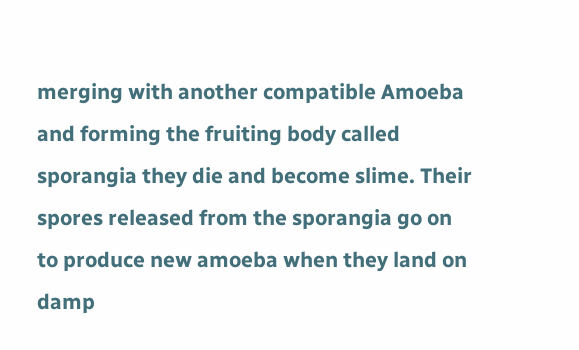merging with another compatible Amoeba and forming the fruiting body called sporangia they die and become slime. Their spores released from the sporangia go on to produce new amoeba when they land on damp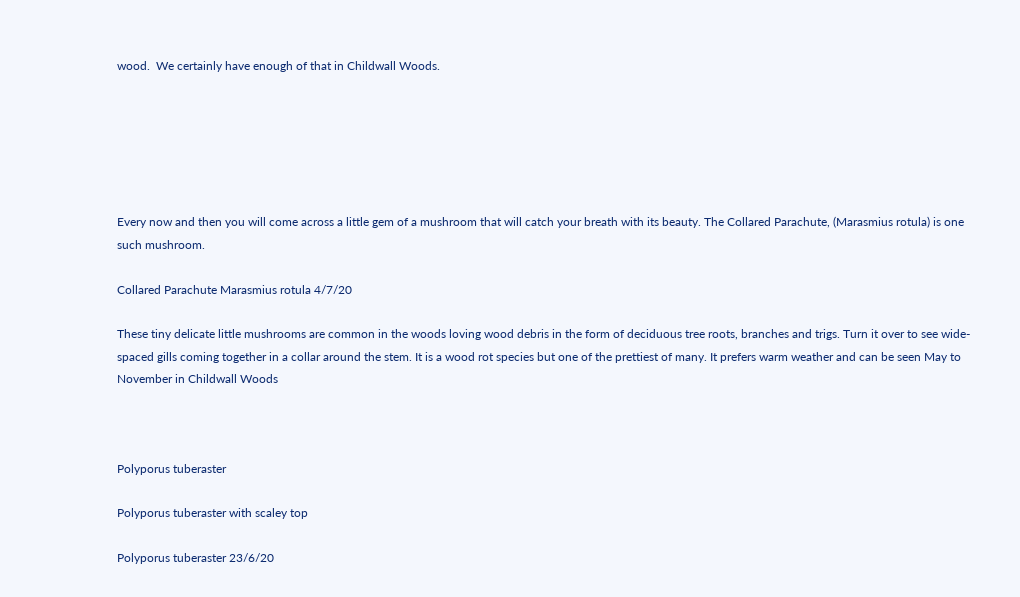wood.  We certainly have enough of that in Childwall Woods.






Every now and then you will come across a little gem of a mushroom that will catch your breath with its beauty. The Collared Parachute, (Marasmius rotula) is one such mushroom.

Collared Parachute Marasmius rotula 4/7/20

These tiny delicate little mushrooms are common in the woods loving wood debris in the form of deciduous tree roots, branches and trigs. Turn it over to see wide-spaced gills coming together in a collar around the stem. It is a wood rot species but one of the prettiest of many. It prefers warm weather and can be seen May to November in Childwall Woods



Polyporus tuberaster

Polyporus tuberaster with scaley top

Polyporus tuberaster 23/6/20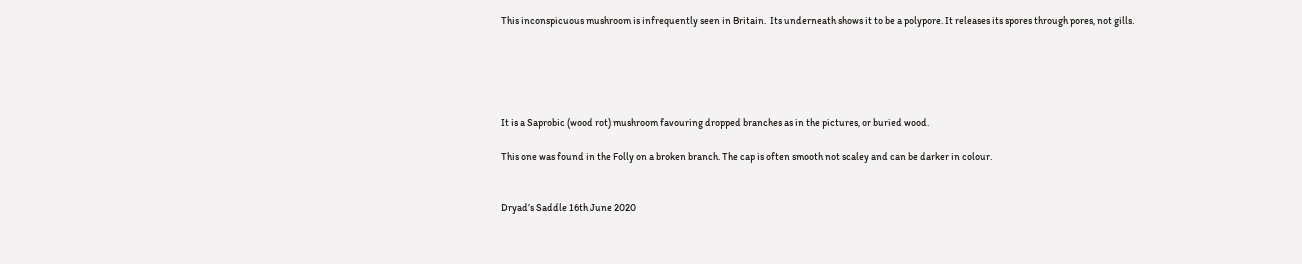This inconspicuous mushroom is infrequently seen in Britain.  Its underneath shows it to be a polypore. It releases its spores through pores, not gills.





It is a Saprobic (wood rot) mushroom favouring dropped branches as in the pictures, or buried wood.

This one was found in the Folly on a broken branch. The cap is often smooth not scaley and can be darker in colour.


Dryad’s Saddle 16th June 2020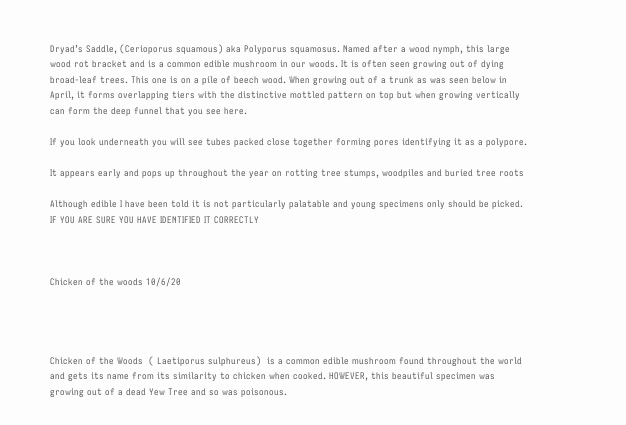Dryad’s Saddle, (Cerioporus squamous) aka Polyporus squamosus. Named after a wood nymph, this large wood rot bracket and is a common edible mushroom in our woods. It is often seen growing out of dying broad-leaf trees. This one is on a pile of beech wood. When growing out of a trunk as was seen below in April, it forms overlapping tiers with the distinctive mottled pattern on top but when growing vertically can form the deep funnel that you see here.

If you look underneath you will see tubes packed close together forming pores identifying it as a polypore.

It appears early and pops up throughout the year on rotting tree stumps, woodpiles and buried tree roots

Although edible I have been told it is not particularly palatable and young specimens only should be picked. IF YOU ARE SURE YOU HAVE IDENTIFIED IT CORRECTLY



Chicken of the woods 10/6/20




Chicken of the Woods  ( Laetiporus sulphureus)  is a common edible mushroom found throughout the world and gets its name from its similarity to chicken when cooked. HOWEVER, this beautiful specimen was growing out of a dead Yew Tree and so was poisonous.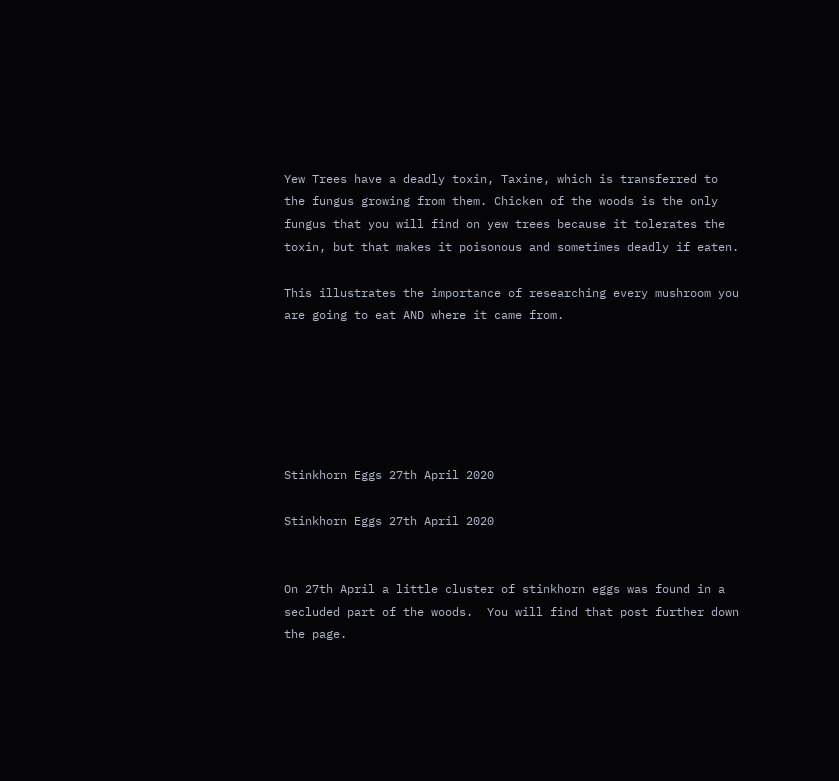Yew Trees have a deadly toxin, Taxine, which is transferred to the fungus growing from them. Chicken of the woods is the only fungus that you will find on yew trees because it tolerates the toxin, but that makes it poisonous and sometimes deadly if eaten.

This illustrates the importance of researching every mushroom you are going to eat AND where it came from.






Stinkhorn Eggs 27th April 2020

Stinkhorn Eggs 27th April 2020


On 27th April a little cluster of stinkhorn eggs was found in a secluded part of the woods.  You will find that post further down the page.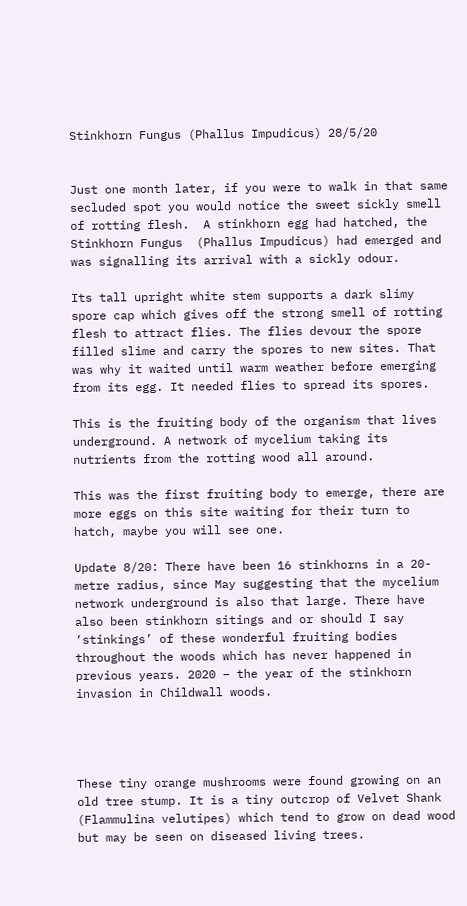Stinkhorn Fungus (Phallus Impudicus) 28/5/20


Just one month later, if you were to walk in that same secluded spot you would notice the sweet sickly smell of rotting flesh.  A stinkhorn egg had hatched, the Stinkhorn Fungus  (Phallus Impudicus) had emerged and was signalling its arrival with a sickly odour.

Its tall upright white stem supports a dark slimy spore cap which gives off the strong smell of rotting flesh to attract flies. The flies devour the spore filled slime and carry the spores to new sites. That was why it waited until warm weather before emerging from its egg. It needed flies to spread its spores.

This is the fruiting body of the organism that lives underground. A network of mycelium taking its nutrients from the rotting wood all around.

This was the first fruiting body to emerge, there are more eggs on this site waiting for their turn to hatch, maybe you will see one.

Update 8/20: There have been 16 stinkhorns in a 20-metre radius, since May suggesting that the mycelium network underground is also that large. There have also been stinkhorn sitings and or should I say ‘stinkings’ of these wonderful fruiting bodies throughout the woods which has never happened in previous years. 2020 – the year of the stinkhorn invasion in Childwall woods.




These tiny orange mushrooms were found growing on an old tree stump. It is a tiny outcrop of Velvet Shank (Flammulina velutipes) which tend to grow on dead wood but may be seen on diseased living trees.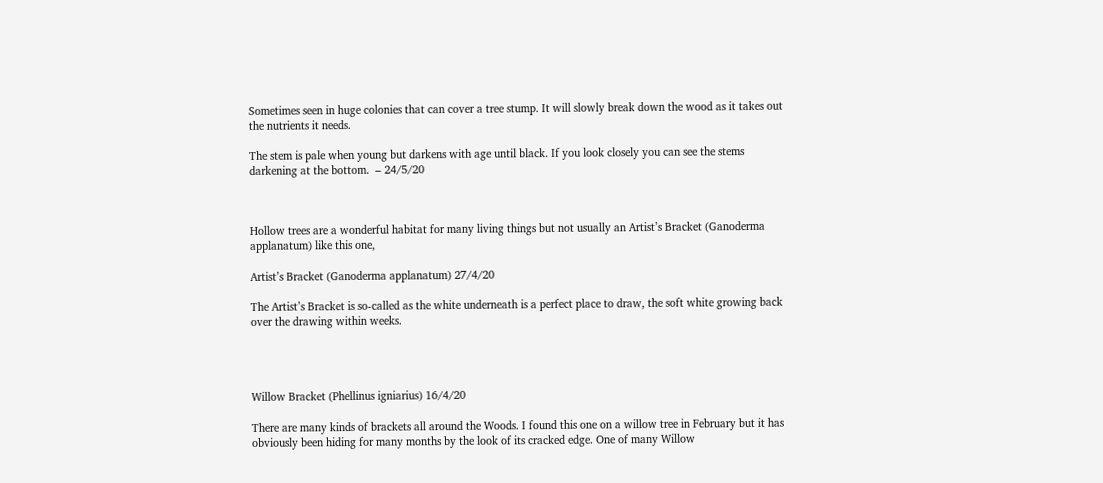Sometimes seen in huge colonies that can cover a tree stump. It will slowly break down the wood as it takes out the nutrients it needs.

The stem is pale when young but darkens with age until black. If you look closely you can see the stems darkening at the bottom.  – 24/5/20



Hollow trees are a wonderful habitat for many living things but not usually an Artist’s Bracket (Ganoderma applanatum) like this one,

Artist’s Bracket (Ganoderma applanatum) 27/4/20

The Artist’s Bracket is so-called as the white underneath is a perfect place to draw, the soft white growing back over the drawing within weeks.




Willow Bracket (Phellinus igniarius) 16/4/20

There are many kinds of brackets all around the Woods. I found this one on a willow tree in February but it has obviously been hiding for many months by the look of its cracked edge. One of many Willow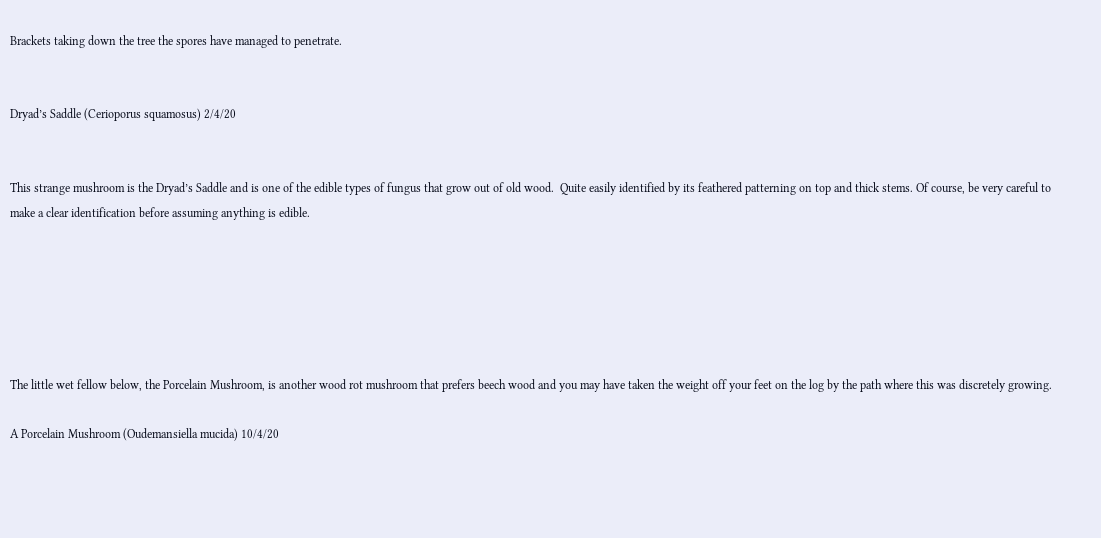Brackets taking down the tree the spores have managed to penetrate.


Dryad’s Saddle (Cerioporus squamosus) 2/4/20


This strange mushroom is the Dryad’s Saddle and is one of the edible types of fungus that grow out of old wood.  Quite easily identified by its feathered patterning on top and thick stems. Of course, be very careful to make a clear identification before assuming anything is edible.






The little wet fellow below, the Porcelain Mushroom, is another wood rot mushroom that prefers beech wood and you may have taken the weight off your feet on the log by the path where this was discretely growing.

A Porcelain Mushroom (Oudemansiella mucida) 10/4/20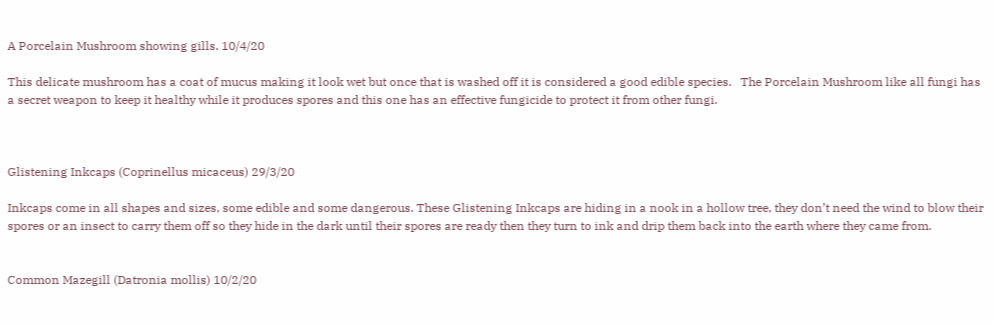A Porcelain Mushroom showing gills. 10/4/20

This delicate mushroom has a coat of mucus making it look wet but once that is washed off it is considered a good edible species.   The Porcelain Mushroom like all fungi has a secret weapon to keep it healthy while it produces spores and this one has an effective fungicide to protect it from other fungi.



Glistening Inkcaps (Coprinellus micaceus) 29/3/20

Inkcaps come in all shapes and sizes, some edible and some dangerous. These Glistening Inkcaps are hiding in a nook in a hollow tree, they don’t need the wind to blow their spores or an insect to carry them off so they hide in the dark until their spores are ready then they turn to ink and drip them back into the earth where they came from.


Common Mazegill (Datronia mollis) 10/2/20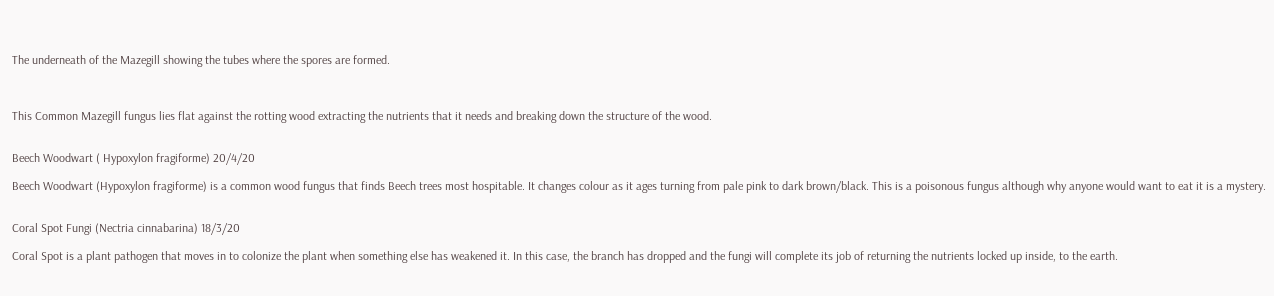The underneath of the Mazegill showing the tubes where the spores are formed.



This Common Mazegill fungus lies flat against the rotting wood extracting the nutrients that it needs and breaking down the structure of the wood.


Beech Woodwart ( Hypoxylon fragiforme) 20/4/20

Beech Woodwart (Hypoxylon fragiforme) is a common wood fungus that finds Beech trees most hospitable. It changes colour as it ages turning from pale pink to dark brown/black. This is a poisonous fungus although why anyone would want to eat it is a mystery.


Coral Spot Fungi (Nectria cinnabarina) 18/3/20

Coral Spot is a plant pathogen that moves in to colonize the plant when something else has weakened it. In this case, the branch has dropped and the fungi will complete its job of returning the nutrients locked up inside, to the earth.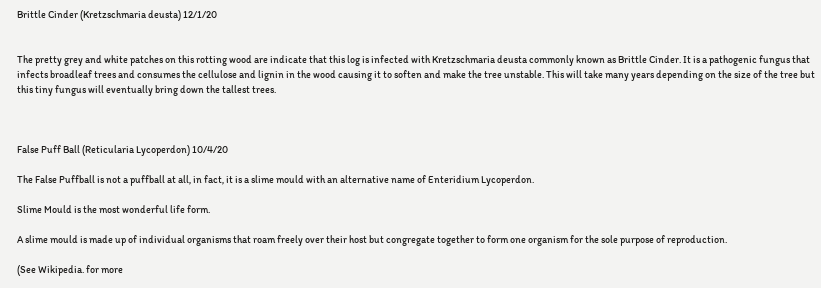Brittle Cinder (Kretzschmaria deusta) 12/1/20


The pretty grey and white patches on this rotting wood are indicate that this log is infected with Kretzschmaria deusta commonly known as Brittle Cinder. It is a pathogenic fungus that infects broadleaf trees and consumes the cellulose and lignin in the wood causing it to soften and make the tree unstable. This will take many years depending on the size of the tree but this tiny fungus will eventually bring down the tallest trees.



False Puff Ball (Reticularia Lycoperdon) 10/4/20

The False Puffball is not a puffball at all, in fact, it is a slime mould with an alternative name of Enteridium Lycoperdon.

Slime Mould is the most wonderful life form.

A slime mould is made up of individual organisms that roam freely over their host but congregate together to form one organism for the sole purpose of reproduction.

(See Wikipedia. for more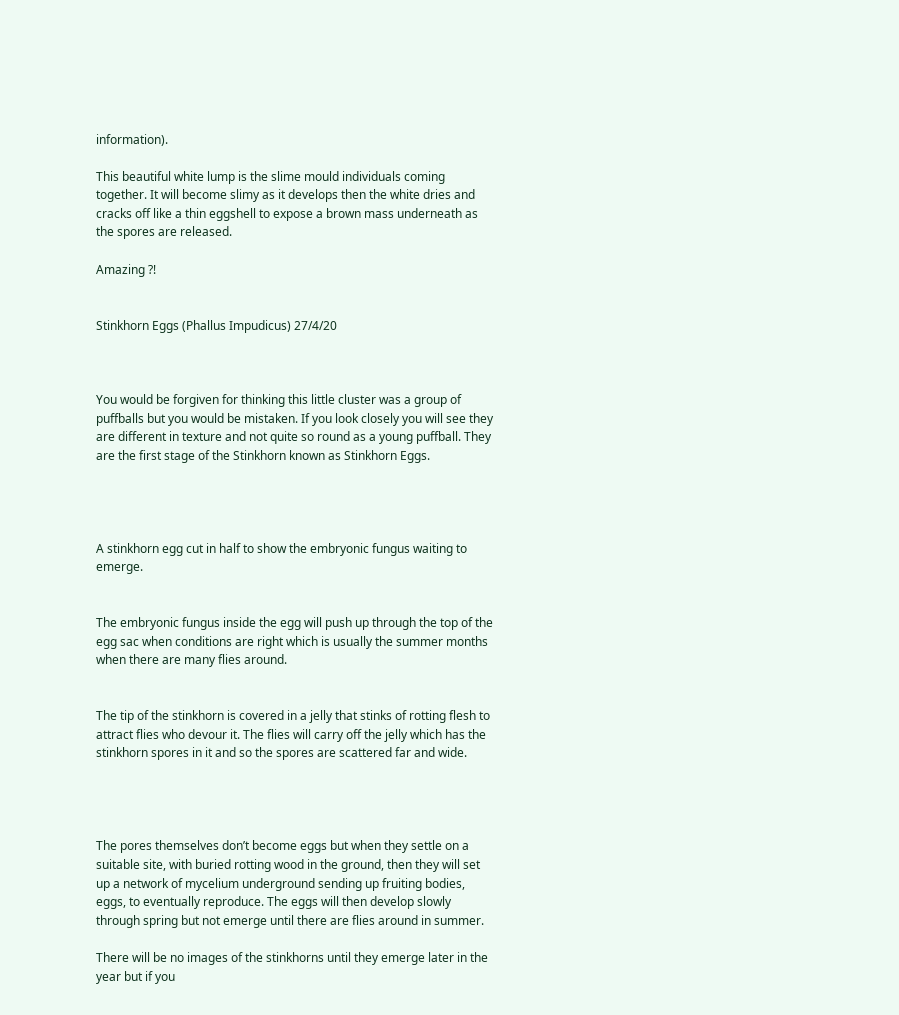information).

This beautiful white lump is the slime mould individuals coming together. It will become slimy as it develops then the white dries and cracks off like a thin eggshell to expose a brown mass underneath as the spores are released.

Amazing ?!


Stinkhorn Eggs (Phallus Impudicus) 27/4/20



You would be forgiven for thinking this little cluster was a group of puffballs but you would be mistaken. If you look closely you will see they are different in texture and not quite so round as a young puffball. They are the first stage of the Stinkhorn known as Stinkhorn Eggs.




A stinkhorn egg cut in half to show the embryonic fungus waiting to emerge.


The embryonic fungus inside the egg will push up through the top of the egg sac when conditions are right which is usually the summer months when there are many flies around.


The tip of the stinkhorn is covered in a jelly that stinks of rotting flesh to attract flies who devour it. The flies will carry off the jelly which has the stinkhorn spores in it and so the spores are scattered far and wide.




The pores themselves don’t become eggs but when they settle on a suitable site, with buried rotting wood in the ground, then they will set up a network of mycelium underground sending up fruiting bodies, eggs, to eventually reproduce. The eggs will then develop slowly through spring but not emerge until there are flies around in summer.

There will be no images of the stinkhorns until they emerge later in the year but if you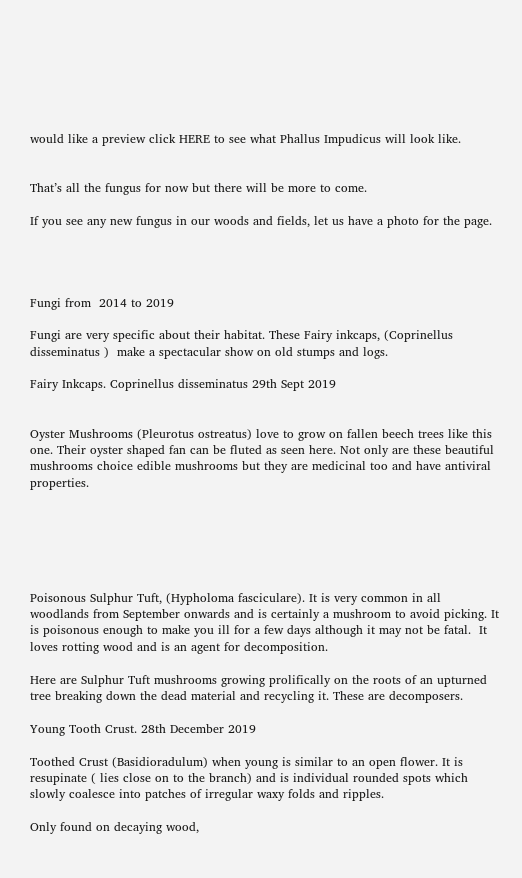would like a preview click HERE to see what Phallus Impudicus will look like.


That’s all the fungus for now but there will be more to come.

If you see any new fungus in our woods and fields, let us have a photo for the page.




Fungi from  2014 to 2019

Fungi are very specific about their habitat. These Fairy inkcaps, (Coprinellus disseminatus )  make a spectacular show on old stumps and logs.

Fairy Inkcaps. Coprinellus disseminatus 29th Sept 2019


Oyster Mushrooms (Pleurotus ostreatus) love to grow on fallen beech trees like this one. Their oyster shaped fan can be fluted as seen here. Not only are these beautiful mushrooms choice edible mushrooms but they are medicinal too and have antiviral properties.






Poisonous Sulphur Tuft, (Hypholoma fasciculare). It is very common in all woodlands from September onwards and is certainly a mushroom to avoid picking. It is poisonous enough to make you ill for a few days although it may not be fatal.  It loves rotting wood and is an agent for decomposition.

Here are Sulphur Tuft mushrooms growing prolifically on the roots of an upturned tree breaking down the dead material and recycling it. These are decomposers.

Young Tooth Crust. 28th December 2019

Toothed Crust (Basidioradulum) when young is similar to an open flower. It is resupinate ( lies close on to the branch) and is individual rounded spots which slowly coalesce into patches of irregular waxy folds and ripples.

Only found on decaying wood,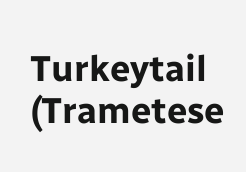Turkeytail (Trametese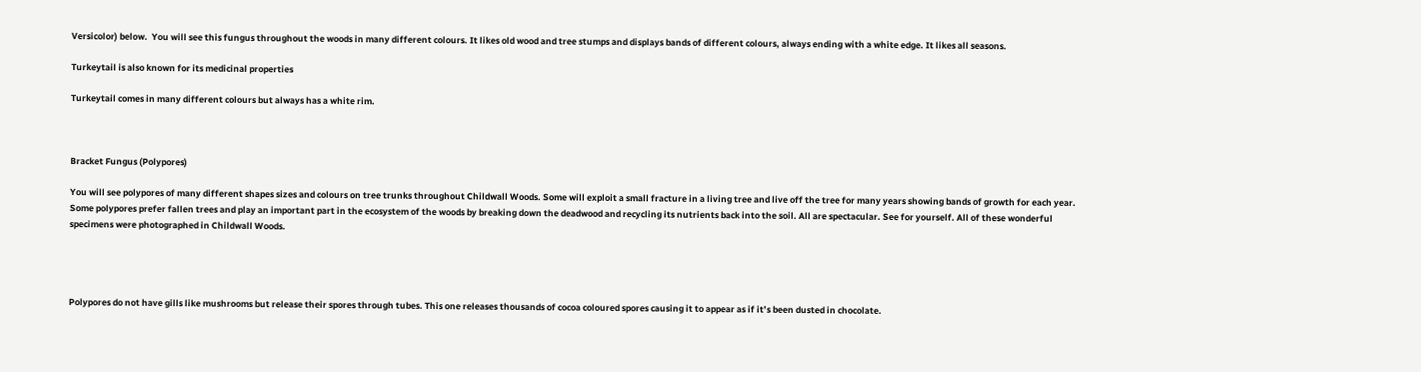Versicolor) below.  You will see this fungus throughout the woods in many different colours. It likes old wood and tree stumps and displays bands of different colours, always ending with a white edge. It likes all seasons.

Turkeytail is also known for its medicinal properties

Turkeytail comes in many different colours but always has a white rim.



Bracket Fungus (Polypores)

You will see polypores of many different shapes sizes and colours on tree trunks throughout Childwall Woods. Some will exploit a small fracture in a living tree and live off the tree for many years showing bands of growth for each year. Some polypores prefer fallen trees and play an important part in the ecosystem of the woods by breaking down the deadwood and recycling its nutrients back into the soil. All are spectacular. See for yourself. All of these wonderful specimens were photographed in Childwall Woods.




Polypores do not have gills like mushrooms but release their spores through tubes. This one releases thousands of cocoa coloured spores causing it to appear as if it’s been dusted in chocolate.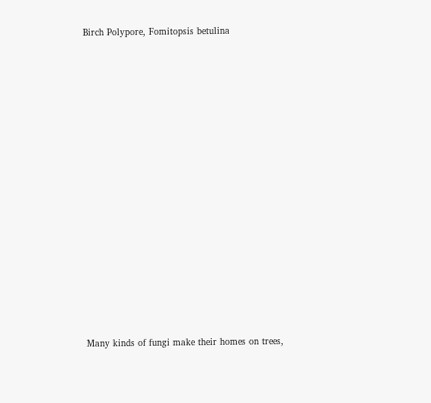Birch Polypore, Fomitopsis betulina


















Many kinds of fungi make their homes on trees,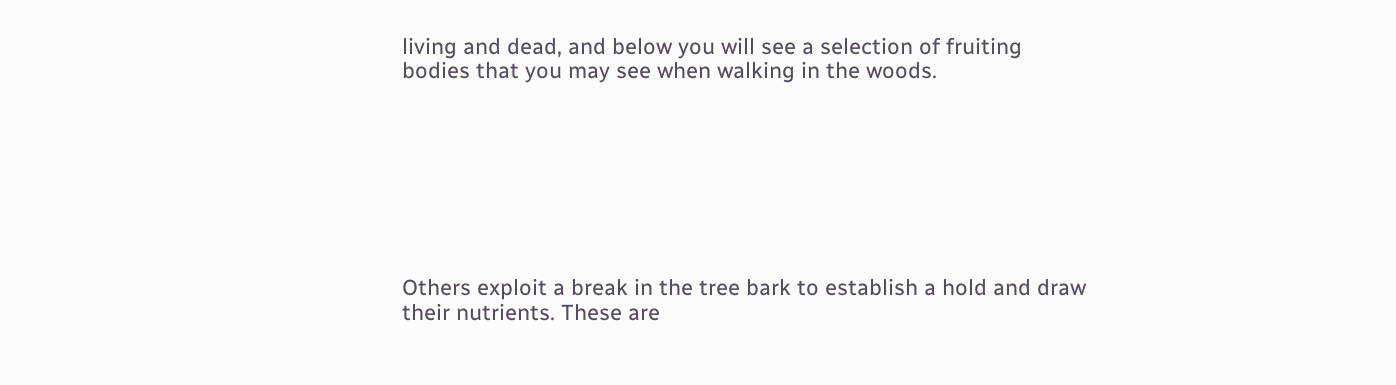living and dead, and below you will see a selection of fruiting bodies that you may see when walking in the woods.








Others exploit a break in the tree bark to establish a hold and draw their nutrients. These are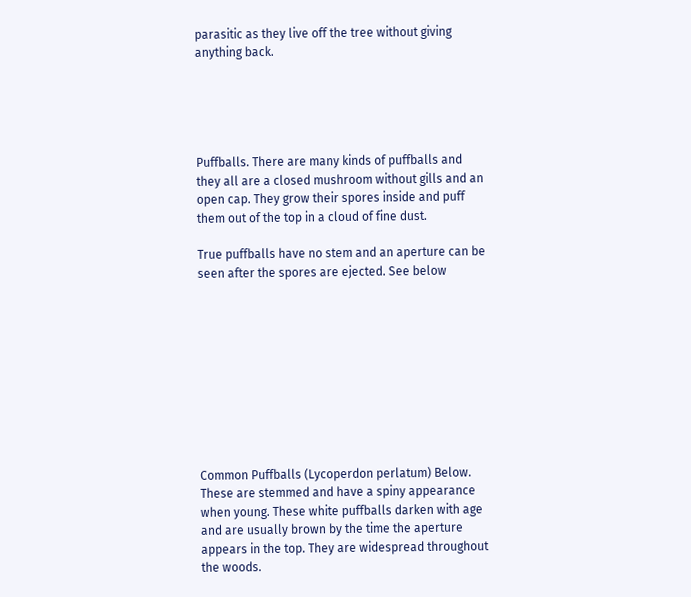parasitic as they live off the tree without giving anything back.





Puffballs. There are many kinds of puffballs and they all are a closed mushroom without gills and an open cap. They grow their spores inside and puff them out of the top in a cloud of fine dust.

True puffballs have no stem and an aperture can be seen after the spores are ejected. See below










Common Puffballs (Lycoperdon perlatum) Below. These are stemmed and have a spiny appearance when young. These white puffballs darken with age and are usually brown by the time the aperture appears in the top. They are widespread throughout the woods.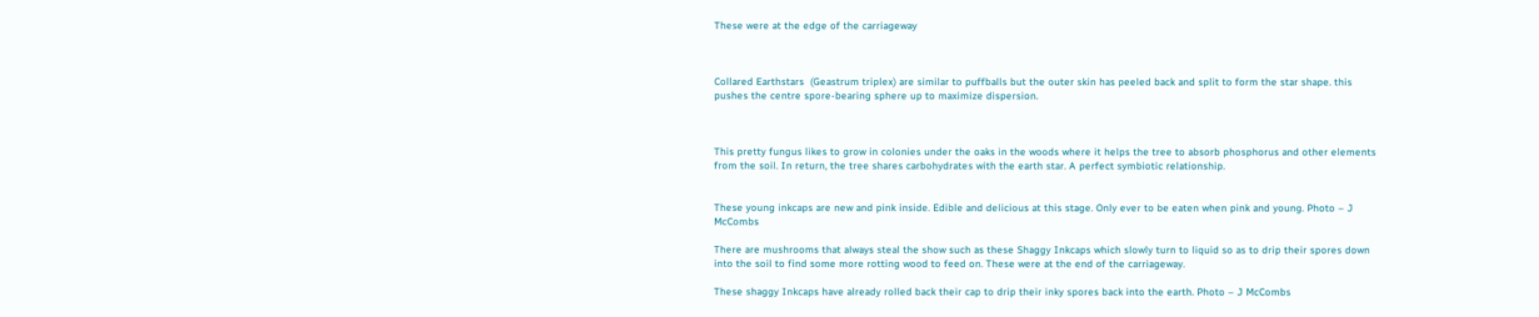These were at the edge of the carriageway



Collared Earthstars  (Geastrum triplex) are similar to puffballs but the outer skin has peeled back and split to form the star shape. this pushes the centre spore-bearing sphere up to maximize dispersion.



This pretty fungus likes to grow in colonies under the oaks in the woods where it helps the tree to absorb phosphorus and other elements from the soil. In return, the tree shares carbohydrates with the earth star. A perfect symbiotic relationship.


These young inkcaps are new and pink inside. Edible and delicious at this stage. Only ever to be eaten when pink and young. Photo – J McCombs

There are mushrooms that always steal the show such as these Shaggy Inkcaps which slowly turn to liquid so as to drip their spores down into the soil to find some more rotting wood to feed on. These were at the end of the carriageway.

These shaggy Inkcaps have already rolled back their cap to drip their inky spores back into the earth. Photo – J McCombs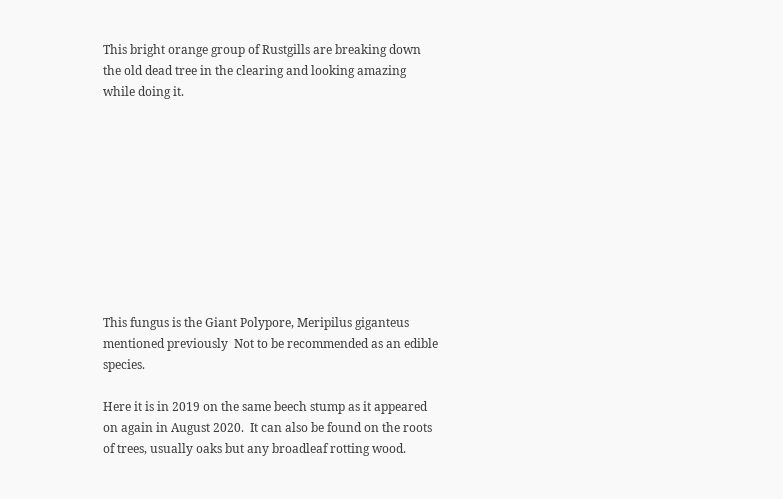This bright orange group of Rustgills are breaking down the old dead tree in the clearing and looking amazing while doing it.










This fungus is the Giant Polypore, Meripilus giganteus mentioned previously  Not to be recommended as an edible species.

Here it is in 2019 on the same beech stump as it appeared on again in August 2020.  It can also be found on the roots of trees, usually oaks but any broadleaf rotting wood.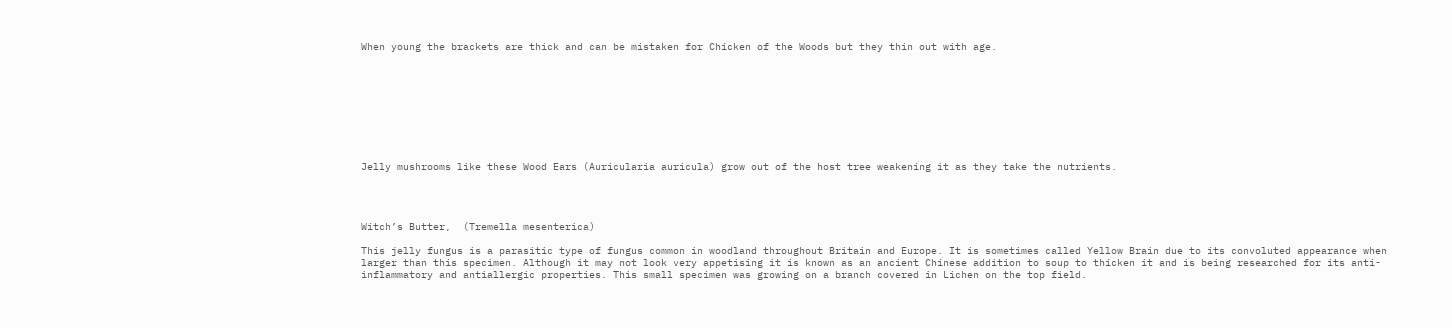When young the brackets are thick and can be mistaken for Chicken of the Woods but they thin out with age.









Jelly mushrooms like these Wood Ears (Auricularia auricula) grow out of the host tree weakening it as they take the nutrients.




Witch’s Butter,  (Tremella mesenterica)

This jelly fungus is a parasitic type of fungus common in woodland throughout Britain and Europe. It is sometimes called Yellow Brain due to its convoluted appearance when larger than this specimen. Although it may not look very appetising it is known as an ancient Chinese addition to soup to thicken it and is being researched for its anti-inflammatory and antiallergic properties. This small specimen was growing on a branch covered in Lichen on the top field.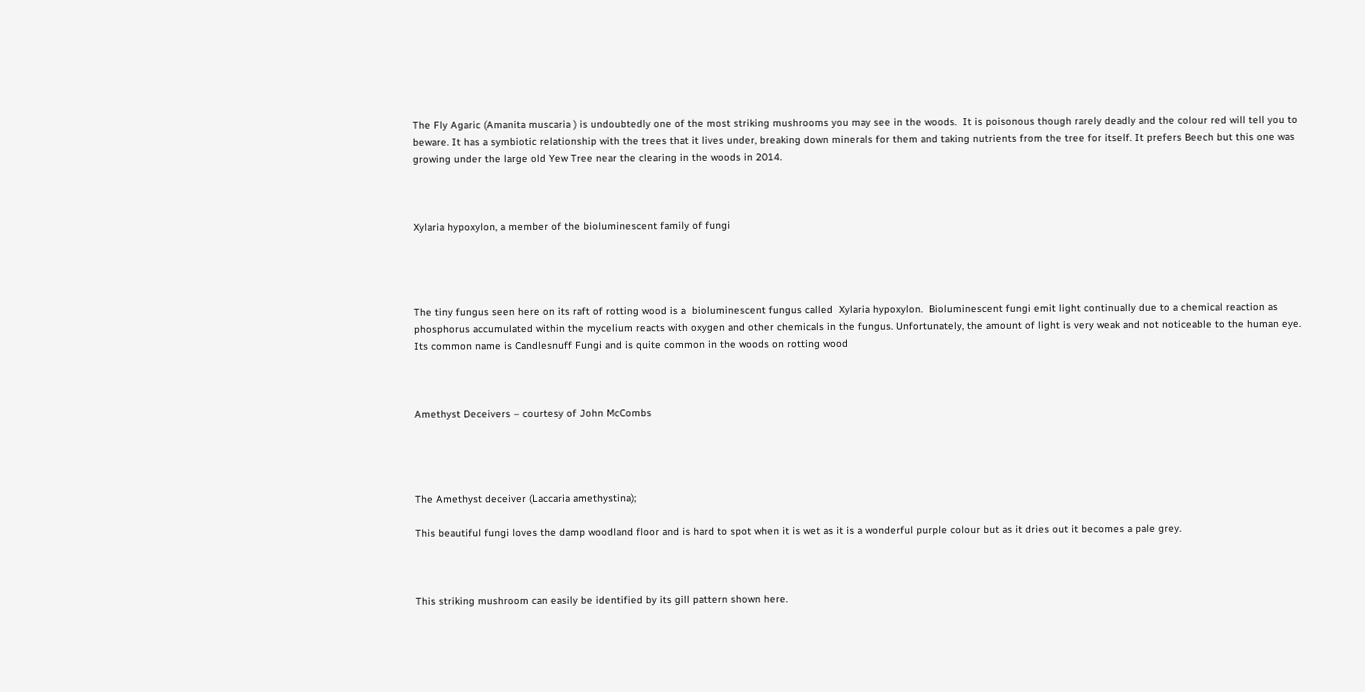The Fly Agaric (Amanita muscaria ) is undoubtedly one of the most striking mushrooms you may see in the woods.  It is poisonous though rarely deadly and the colour red will tell you to beware. It has a symbiotic relationship with the trees that it lives under, breaking down minerals for them and taking nutrients from the tree for itself. It prefers Beech but this one was growing under the large old Yew Tree near the clearing in the woods in 2014.



Xylaria hypoxylon, a member of the bioluminescent family of fungi




The tiny fungus seen here on its raft of rotting wood is a  bioluminescent fungus called  Xylaria hypoxylon.  Bioluminescent fungi emit light continually due to a chemical reaction as phosphorus accumulated within the mycelium reacts with oxygen and other chemicals in the fungus. Unfortunately, the amount of light is very weak and not noticeable to the human eye. Its common name is Candlesnuff Fungi and is quite common in the woods on rotting wood



Amethyst Deceivers – courtesy of John McCombs




The Amethyst deceiver (Laccaria amethystina);

This beautiful fungi loves the damp woodland floor and is hard to spot when it is wet as it is a wonderful purple colour but as it dries out it becomes a pale grey.



This striking mushroom can easily be identified by its gill pattern shown here.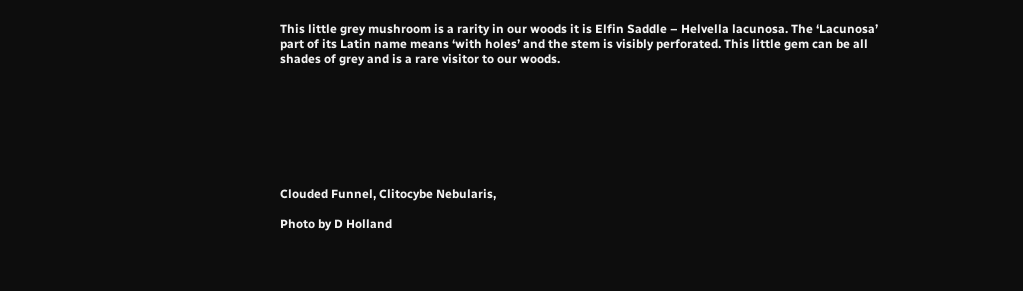This little grey mushroom is a rarity in our woods it is Elfin Saddle – Helvella lacunosa. The ‘Lacunosa’ part of its Latin name means ‘with holes’ and the stem is visibly perforated. This little gem can be all shades of grey and is a rare visitor to our woods.








Clouded Funnel, Clitocybe Nebularis,

Photo by D Holland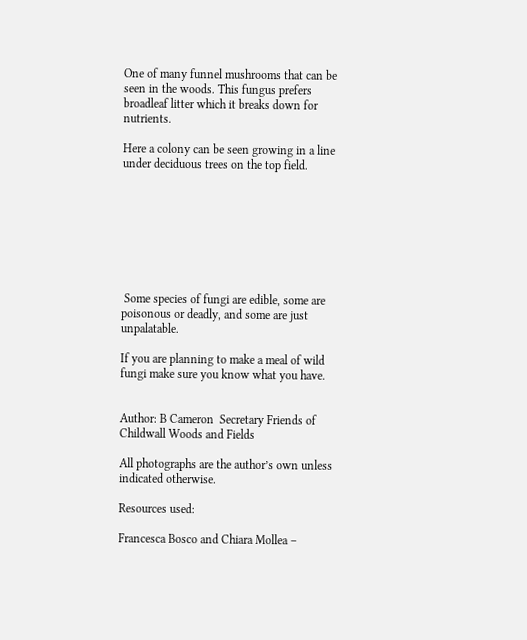One of many funnel mushrooms that can be seen in the woods. This fungus prefers broadleaf litter which it breaks down for nutrients.

Here a colony can be seen growing in a line under deciduous trees on the top field.








 Some species of fungi are edible, some are poisonous or deadly, and some are just unpalatable.

If you are planning to make a meal of wild fungi make sure you know what you have.


Author: B Cameron  Secretary Friends of Childwall Woods and Fields

All photographs are the author’s own unless indicated otherwise.

Resources used:

Francesca Bosco and Chiara Mollea –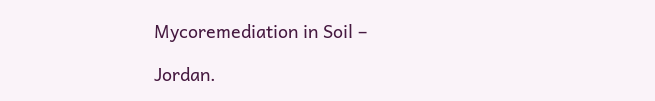Mycoremediation in Soil –

Jordan.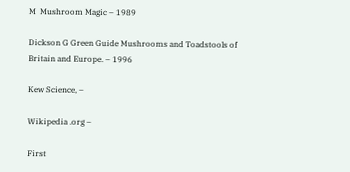M  Mushroom Magic – 1989

Dickson G Green Guide Mushrooms and Toadstools of Britain and Europe. – 1996

Kew Science, –

Wikipedia .org –

First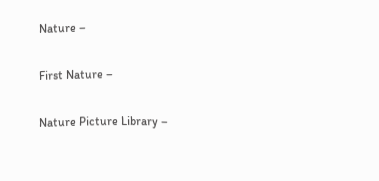Nature –

First Nature –

Nature Picture Library –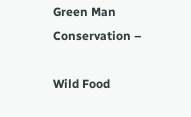Green Man Conservation –

Wild Food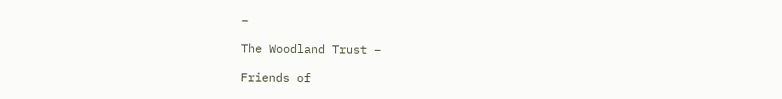–

The Woodland Trust –

Friends of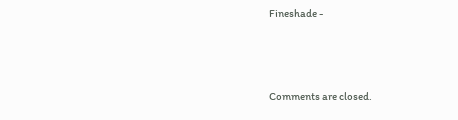Fineshade -



Comments are closed.